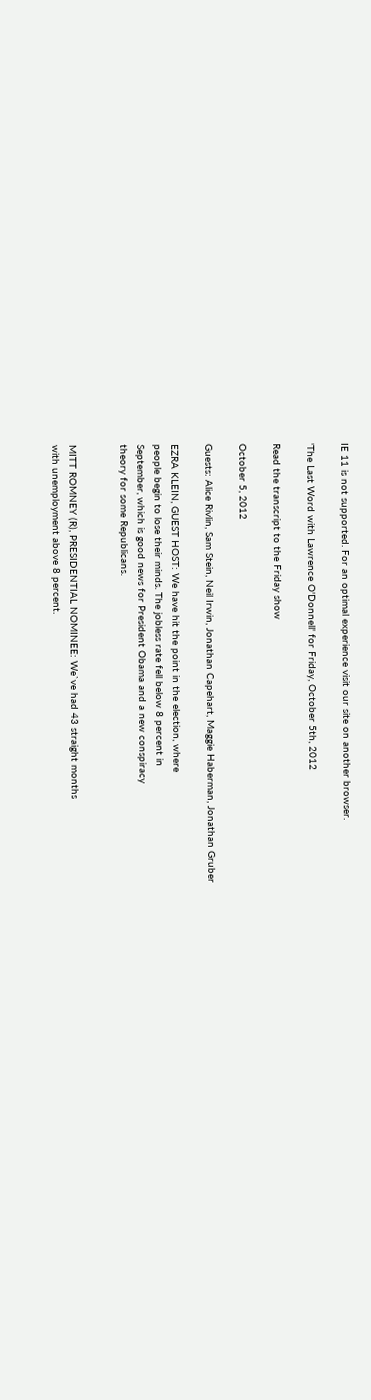IE 11 is not supported. For an optimal experience visit our site on another browser.

'The Last Word with Lawrence O'Donnell' for Friday, October 5th, 2012

Read the transcript to the Friday show

October 5, 2012

Guests: Alice Rivlin, Sam Stein, Neil Irwin, Jonathan Capehart, Maggie Haberman, Jonathan Gruber

EZRA KLEIN, GUEST HOST: We have hit the point in the election, where
people begin to lose their minds. The jobless rate fell below 8 percent in
September, which is good news for President Obama and a new conspiracy
theory for some Republicans.


MITT ROMNEY (R), PRESIDENTIAL NOMINEE: We`ve had 43 straight months
with unemployment above 8 percent.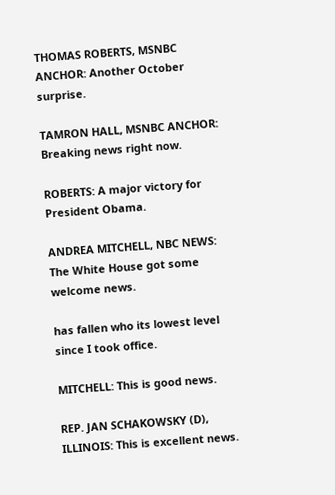THOMAS ROBERTS, MSNBC ANCHOR: Another October surprise.

TAMRON HALL, MSNBC ANCHOR: Breaking news right now.

ROBERTS: A major victory for President Obama.

ANDREA MITCHELL, NBC NEWS: The White House got some welcome news.

has fallen who its lowest level since I took office.

MITCHELL: This is good news.

REP. JAN SCHAKOWSKY (D), ILLINOIS: This is excellent news.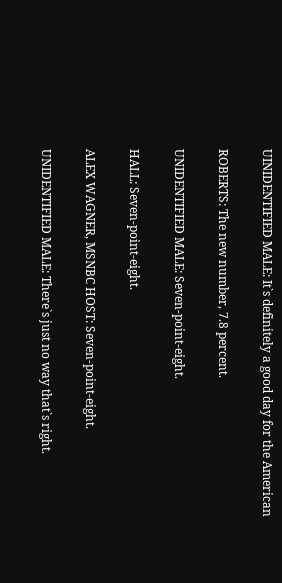UINIDENTIFIED MALE: It`s definitely a good day for the American

ROBERTS: The new number, 7.8 percent.

UNIDENTIFIED MALE: Seven-point-eight.

HALL: Seven-point-eight.

ALEX WAGNER, MSNBC HOST: Seven-point-eight.

UNIDENTIFIED MALE: There`s just no way that`s right.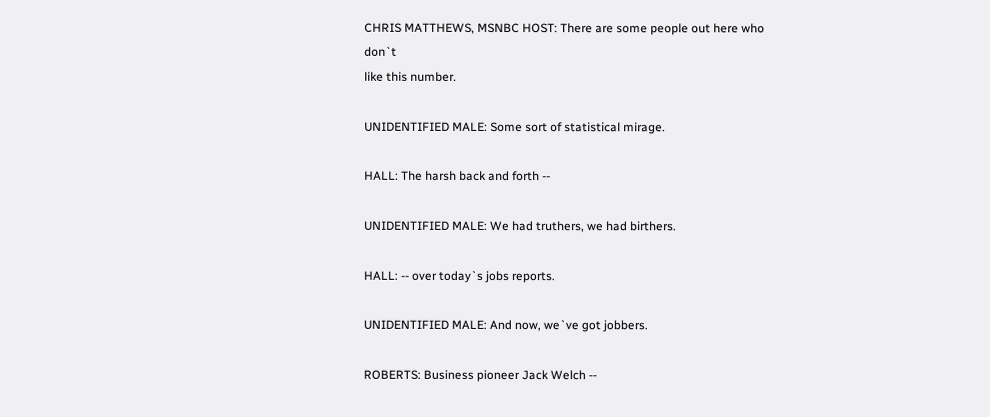CHRIS MATTHEWS, MSNBC HOST: There are some people out here who don`t
like this number.

UNIDENTIFIED MALE: Some sort of statistical mirage.

HALL: The harsh back and forth --

UNIDENTIFIED MALE: We had truthers, we had birthers.

HALL: -- over today`s jobs reports.

UNIDENTIFIED MALE: And now, we`ve got jobbers.

ROBERTS: Business pioneer Jack Welch --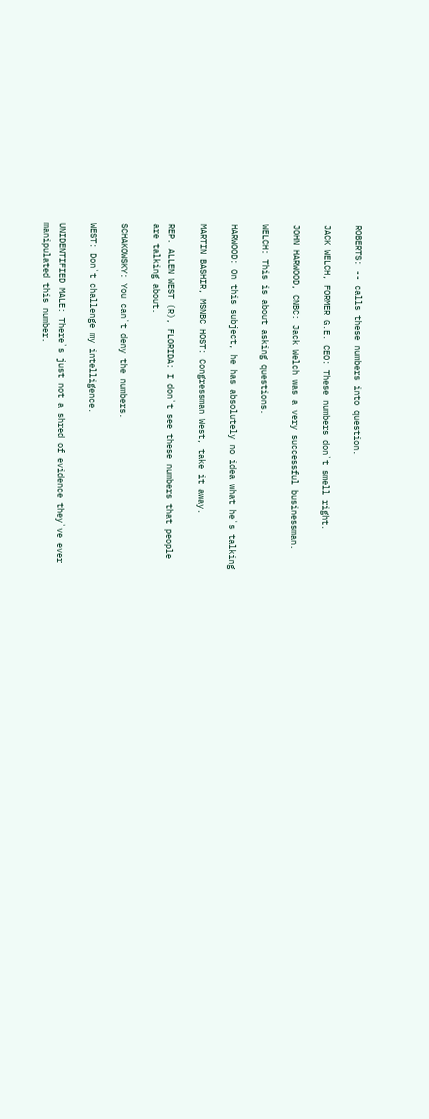ROBERTS: -- calls these numbers into question.

JACK WELCH, FORMER G.E. CEO: These numbers don`t smell right.

JOHN HARWOOD, CNBC: Jack Welch was a very successful businessman.

WELCH: This is about asking questions.

HARWOOD: On this subject, he has absolutely no idea what he`s talking

MARTIN BASHIR, MSNBC HOST: Congressman West, take it away.

REP. ALLEN WEST (R), FLORIDA: I don`t see these numbers that people
are talking about.

SCHAKOWSKY: You can`t deny the numbers.

WEST: Don`t challenge my intelligence.

UNIDENTIFIED MALE: There`s just not a shred of evidence they`ve ever
manipulated this number.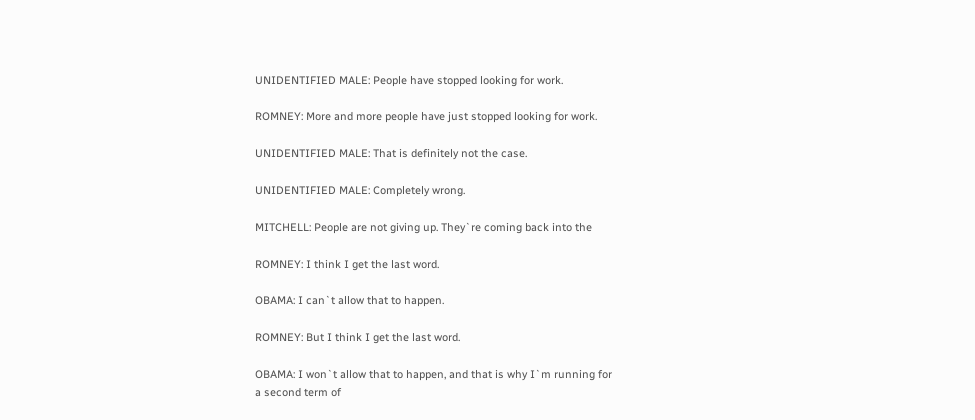UNIDENTIFIED MALE: People have stopped looking for work.

ROMNEY: More and more people have just stopped looking for work.

UNIDENTIFIED MALE: That is definitely not the case.

UNIDENTIFIED MALE: Completely wrong.

MITCHELL: People are not giving up. They`re coming back into the

ROMNEY: I think I get the last word.

OBAMA: I can`t allow that to happen.

ROMNEY: But I think I get the last word.

OBAMA: I won`t allow that to happen, and that is why I`m running for
a second term of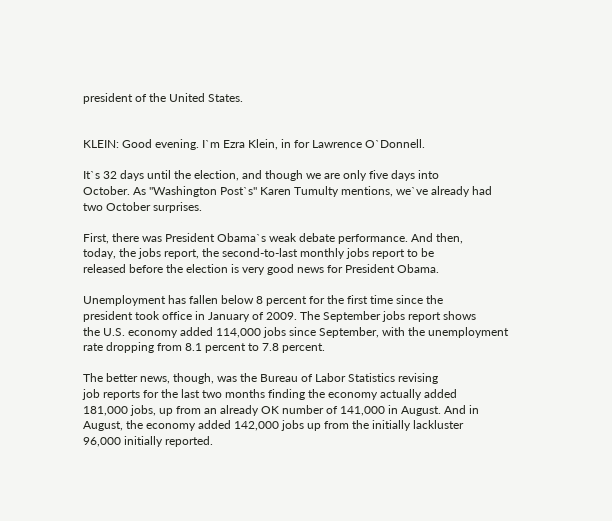president of the United States.


KLEIN: Good evening. I`m Ezra Klein, in for Lawrence O`Donnell.

It`s 32 days until the election, and though we are only five days into
October. As "Washington Post`s" Karen Tumulty mentions, we`ve already had
two October surprises.

First, there was President Obama`s weak debate performance. And then,
today, the jobs report, the second-to-last monthly jobs report to be
released before the election is very good news for President Obama.

Unemployment has fallen below 8 percent for the first time since the
president took office in January of 2009. The September jobs report shows
the U.S. economy added 114,000 jobs since September, with the unemployment
rate dropping from 8.1 percent to 7.8 percent.

The better news, though, was the Bureau of Labor Statistics revising
job reports for the last two months finding the economy actually added
181,000 jobs, up from an already OK number of 141,000 in August. And in
August, the economy added 142,000 jobs up from the initially lackluster
96,000 initially reported.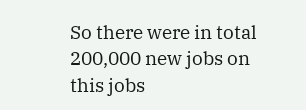So there were in total 200,000 new jobs on this jobs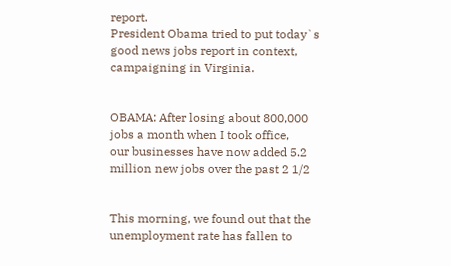report.
President Obama tried to put today`s good news jobs report in context,
campaigning in Virginia.


OBAMA: After losing about 800,000 jobs a month when I took office,
our businesses have now added 5.2 million new jobs over the past 2 1/2


This morning, we found out that the unemployment rate has fallen to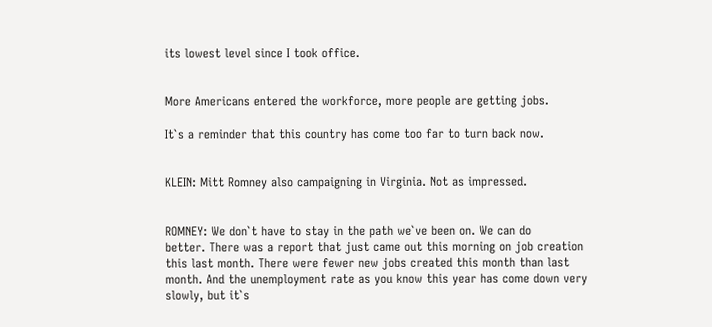its lowest level since I took office.


More Americans entered the workforce, more people are getting jobs.

It`s a reminder that this country has come too far to turn back now.


KLEIN: Mitt Romney also campaigning in Virginia. Not as impressed.


ROMNEY: We don`t have to stay in the path we`ve been on. We can do
better. There was a report that just came out this morning on job creation
this last month. There were fewer new jobs created this month than last
month. And the unemployment rate as you know this year has come down very
slowly, but it`s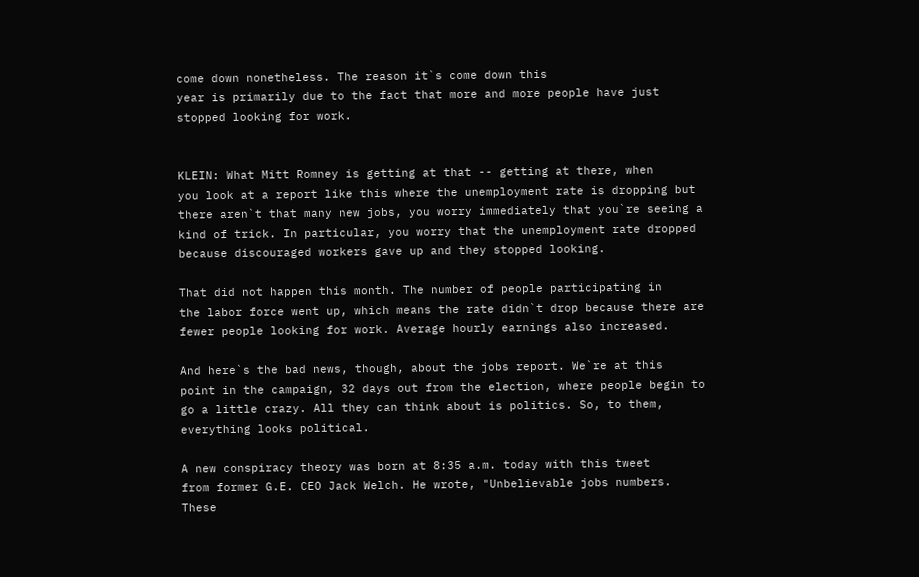come down nonetheless. The reason it`s come down this
year is primarily due to the fact that more and more people have just
stopped looking for work.


KLEIN: What Mitt Romney is getting at that -- getting at there, when
you look at a report like this where the unemployment rate is dropping but
there aren`t that many new jobs, you worry immediately that you`re seeing a
kind of trick. In particular, you worry that the unemployment rate dropped
because discouraged workers gave up and they stopped looking.

That did not happen this month. The number of people participating in
the labor force went up, which means the rate didn`t drop because there are
fewer people looking for work. Average hourly earnings also increased.

And here`s the bad news, though, about the jobs report. We`re at this
point in the campaign, 32 days out from the election, where people begin to
go a little crazy. All they can think about is politics. So, to them,
everything looks political.

A new conspiracy theory was born at 8:35 a.m. today with this tweet
from former G.E. CEO Jack Welch. He wrote, "Unbelievable jobs numbers.
These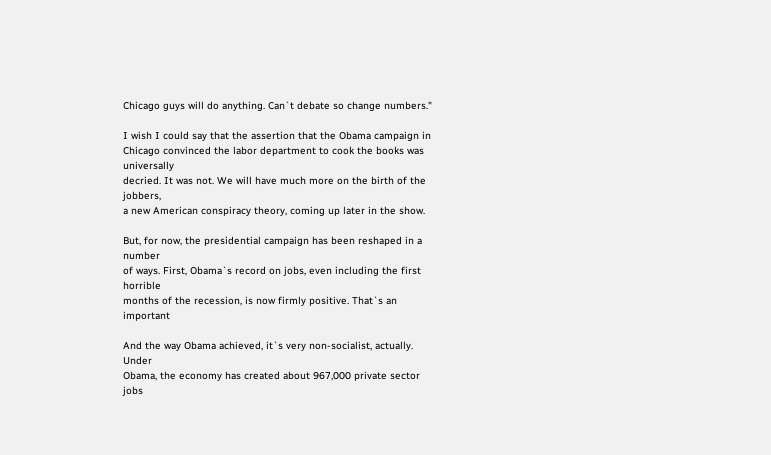Chicago guys will do anything. Can`t debate so change numbers."

I wish I could say that the assertion that the Obama campaign in
Chicago convinced the labor department to cook the books was universally
decried. It was not. We will have much more on the birth of the jobbers,
a new American conspiracy theory, coming up later in the show.

But, for now, the presidential campaign has been reshaped in a number
of ways. First, Obama`s record on jobs, even including the first horrible
months of the recession, is now firmly positive. That`s an important

And the way Obama achieved, it`s very non-socialist, actually. Under
Obama, the economy has created about 967,000 private sector jobs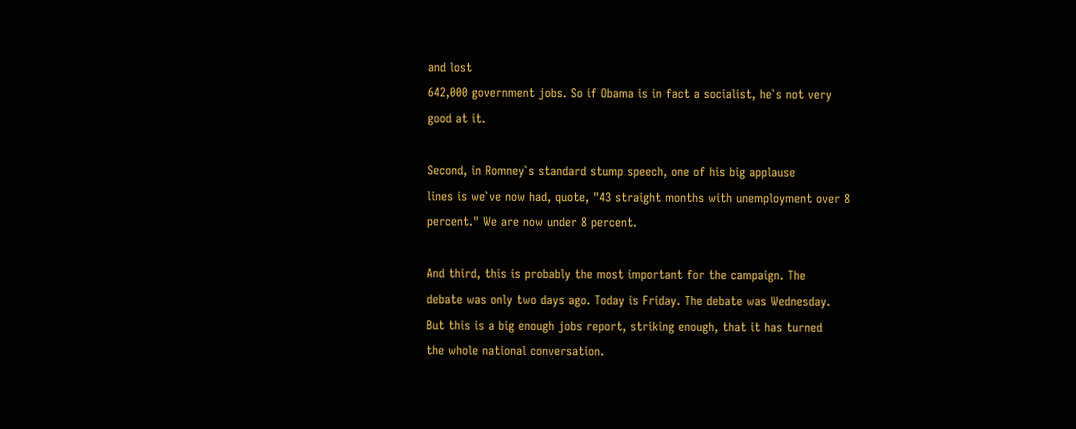and lost
642,000 government jobs. So if Obama is in fact a socialist, he`s not very
good at it.

Second, in Romney`s standard stump speech, one of his big applause
lines is we`ve now had, quote, "43 straight months with unemployment over 8
percent." We are now under 8 percent.

And third, this is probably the most important for the campaign. The
debate was only two days ago. Today is Friday. The debate was Wednesday.
But this is a big enough jobs report, striking enough, that it has turned
the whole national conversation.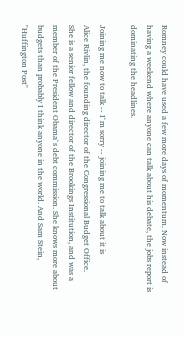Romney could have used a few more days of momentum. Now instead of
having a weekend where anyone can talk about his debate, the jobs report is
dominating the headlines.

Joining me now to talk -- I`m sorry -- joining me to talk about it is
Alice Rivlin, the founding director of the Congressional Budget Office.
She is a senior fellow and director of the Brookings Institution, and was a
member of the President Obama`s debt commission. She knows more about
budgets than probably I think anyone in the world. And Sam Stein,
"Huffington Post"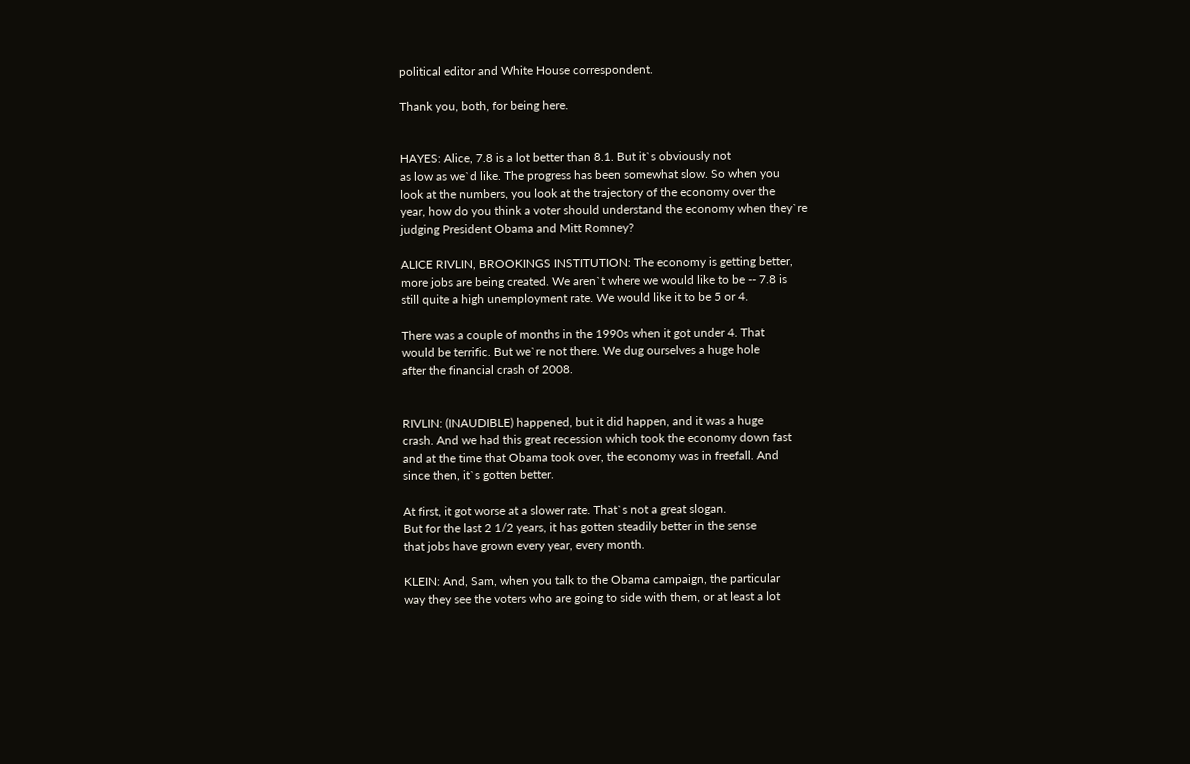political editor and White House correspondent.

Thank you, both, for being here.


HAYES: Alice, 7.8 is a lot better than 8.1. But it`s obviously not
as low as we`d like. The progress has been somewhat slow. So when you
look at the numbers, you look at the trajectory of the economy over the
year, how do you think a voter should understand the economy when they`re
judging President Obama and Mitt Romney?

ALICE RIVLIN, BROOKINGS INSTITUTION: The economy is getting better,
more jobs are being created. We aren`t where we would like to be -- 7.8 is
still quite a high unemployment rate. We would like it to be 5 or 4.

There was a couple of months in the 1990s when it got under 4. That
would be terrific. But we`re not there. We dug ourselves a huge hole
after the financial crash of 2008.


RIVLIN: (INAUDIBLE) happened, but it did happen, and it was a huge
crash. And we had this great recession which took the economy down fast
and at the time that Obama took over, the economy was in freefall. And
since then, it`s gotten better.

At first, it got worse at a slower rate. That`s not a great slogan.
But for the last 2 1/2 years, it has gotten steadily better in the sense
that jobs have grown every year, every month.

KLEIN: And, Sam, when you talk to the Obama campaign, the particular
way they see the voters who are going to side with them, or at least a lot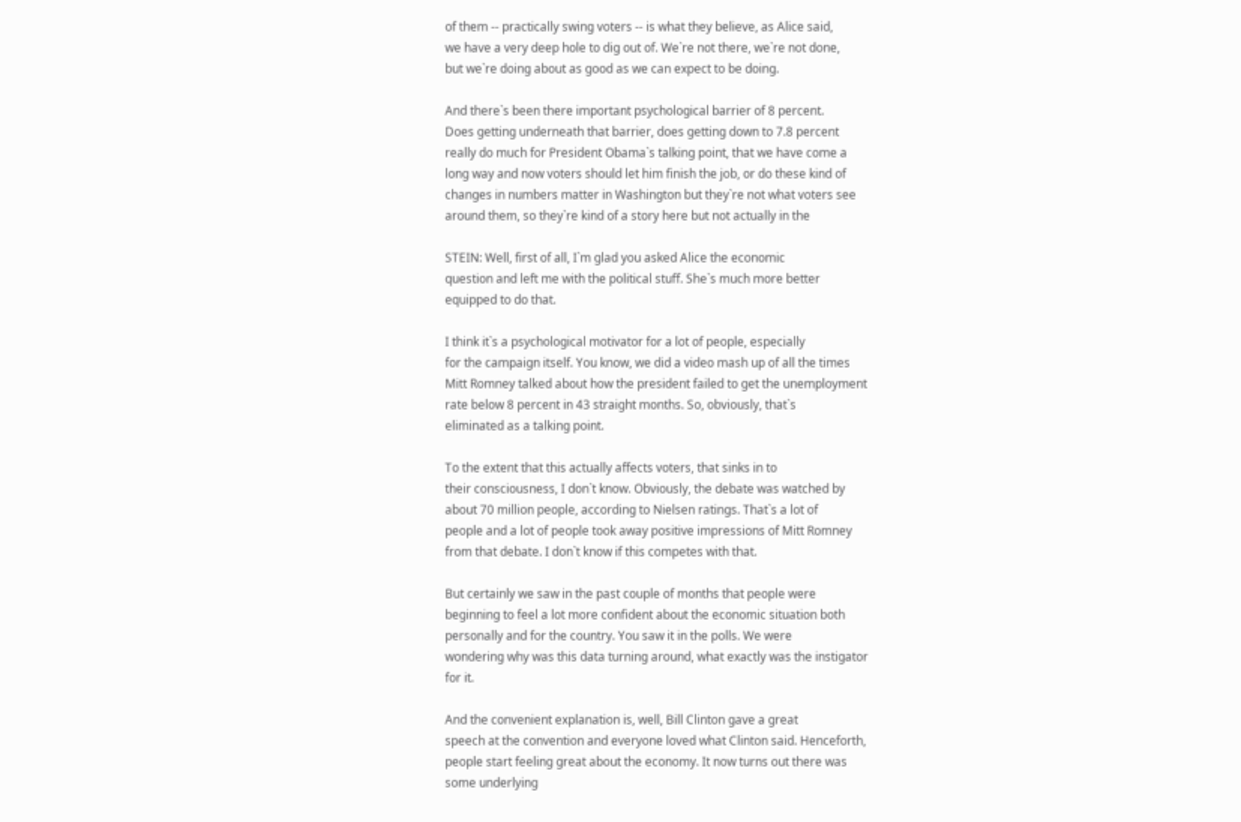of them -- practically swing voters -- is what they believe, as Alice said,
we have a very deep hole to dig out of. We`re not there, we`re not done,
but we`re doing about as good as we can expect to be doing.

And there`s been there important psychological barrier of 8 percent.
Does getting underneath that barrier, does getting down to 7.8 percent
really do much for President Obama`s talking point, that we have come a
long way and now voters should let him finish the job, or do these kind of
changes in numbers matter in Washington but they`re not what voters see
around them, so they`re kind of a story here but not actually in the

STEIN: Well, first of all, I`m glad you asked Alice the economic
question and left me with the political stuff. She`s much more better
equipped to do that.

I think it`s a psychological motivator for a lot of people, especially
for the campaign itself. You know, we did a video mash up of all the times
Mitt Romney talked about how the president failed to get the unemployment
rate below 8 percent in 43 straight months. So, obviously, that`s
eliminated as a talking point.

To the extent that this actually affects voters, that sinks in to
their consciousness, I don`t know. Obviously, the debate was watched by
about 70 million people, according to Nielsen ratings. That`s a lot of
people and a lot of people took away positive impressions of Mitt Romney
from that debate. I don`t know if this competes with that.

But certainly we saw in the past couple of months that people were
beginning to feel a lot more confident about the economic situation both
personally and for the country. You saw it in the polls. We were
wondering why was this data turning around, what exactly was the instigator
for it.

And the convenient explanation is, well, Bill Clinton gave a great
speech at the convention and everyone loved what Clinton said. Henceforth,
people start feeling great about the economy. It now turns out there was
some underlying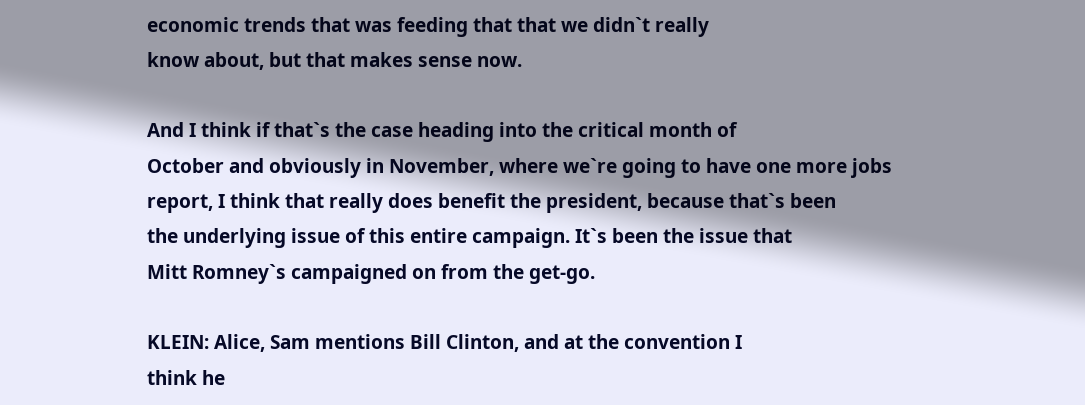economic trends that was feeding that that we didn`t really
know about, but that makes sense now.

And I think if that`s the case heading into the critical month of
October and obviously in November, where we`re going to have one more jobs
report, I think that really does benefit the president, because that`s been
the underlying issue of this entire campaign. It`s been the issue that
Mitt Romney`s campaigned on from the get-go.

KLEIN: Alice, Sam mentions Bill Clinton, and at the convention I
think he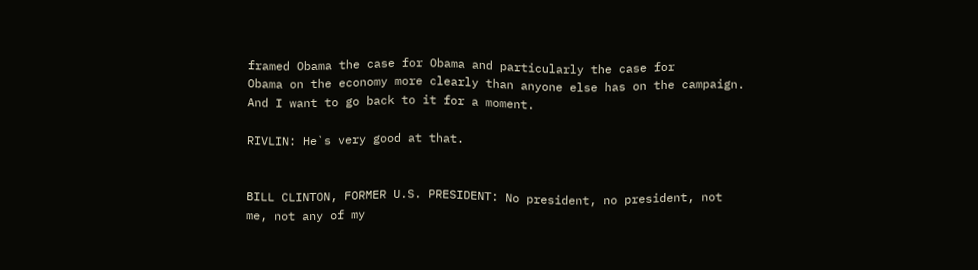framed Obama the case for Obama and particularly the case for
Obama on the economy more clearly than anyone else has on the campaign.
And I want to go back to it for a moment.

RIVLIN: He`s very good at that.


BILL CLINTON, FORMER U.S. PRESIDENT: No president, no president, not
me, not any of my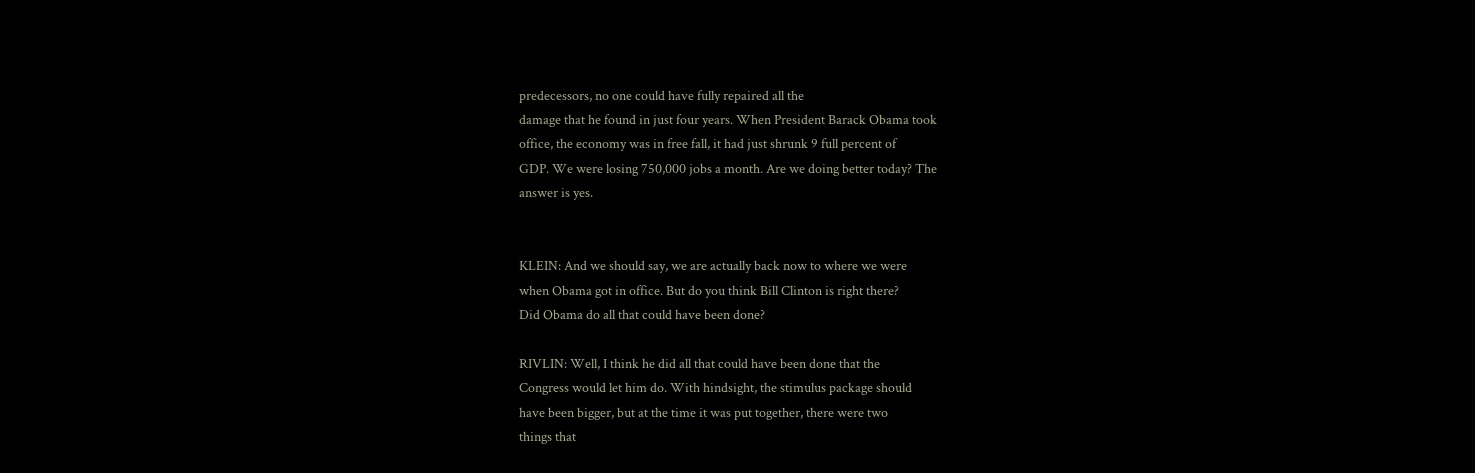predecessors, no one could have fully repaired all the
damage that he found in just four years. When President Barack Obama took
office, the economy was in free fall, it had just shrunk 9 full percent of
GDP. We were losing 750,000 jobs a month. Are we doing better today? The
answer is yes.


KLEIN: And we should say, we are actually back now to where we were
when Obama got in office. But do you think Bill Clinton is right there?
Did Obama do all that could have been done?

RIVLIN: Well, I think he did all that could have been done that the
Congress would let him do. With hindsight, the stimulus package should
have been bigger, but at the time it was put together, there were two
things that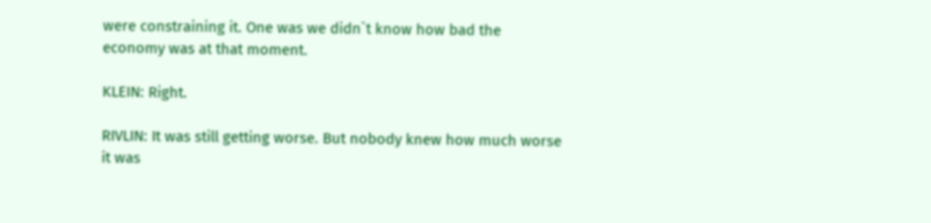were constraining it. One was we didn`t know how bad the
economy was at that moment.

KLEIN: Right.

RIVLIN: It was still getting worse. But nobody knew how much worse
it was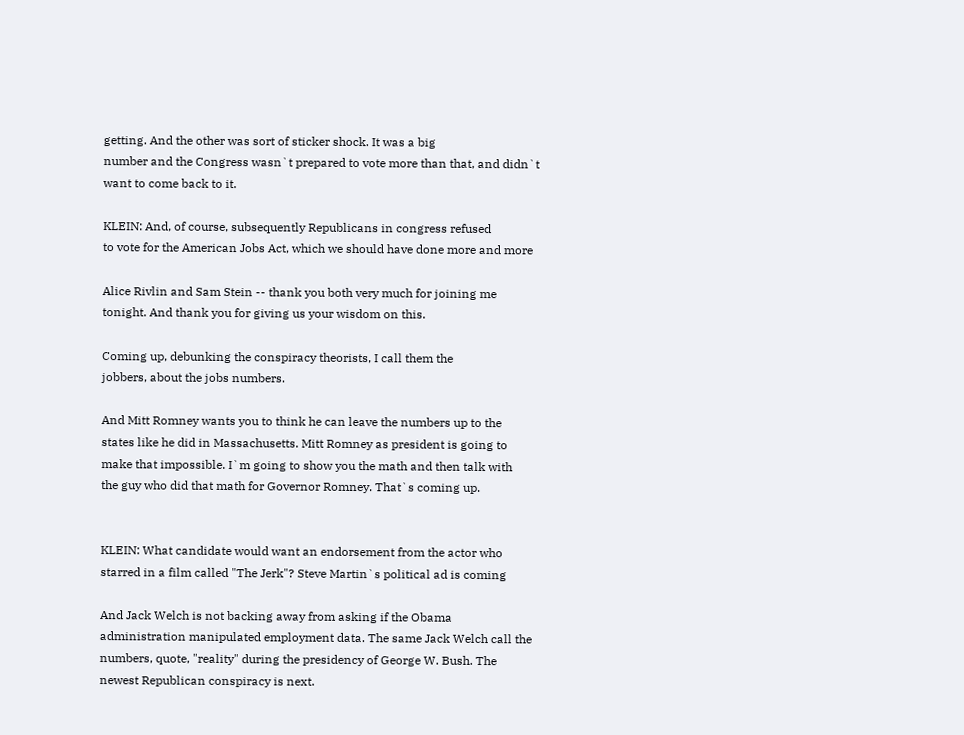getting. And the other was sort of sticker shock. It was a big
number and the Congress wasn`t prepared to vote more than that, and didn`t
want to come back to it.

KLEIN: And, of course, subsequently Republicans in congress refused
to vote for the American Jobs Act, which we should have done more and more

Alice Rivlin and Sam Stein -- thank you both very much for joining me
tonight. And thank you for giving us your wisdom on this.

Coming up, debunking the conspiracy theorists, I call them the
jobbers, about the jobs numbers.

And Mitt Romney wants you to think he can leave the numbers up to the
states like he did in Massachusetts. Mitt Romney as president is going to
make that impossible. I`m going to show you the math and then talk with
the guy who did that math for Governor Romney. That`s coming up.


KLEIN: What candidate would want an endorsement from the actor who
starred in a film called "The Jerk"? Steve Martin`s political ad is coming

And Jack Welch is not backing away from asking if the Obama
administration manipulated employment data. The same Jack Welch call the
numbers, quote, "reality" during the presidency of George W. Bush. The
newest Republican conspiracy is next.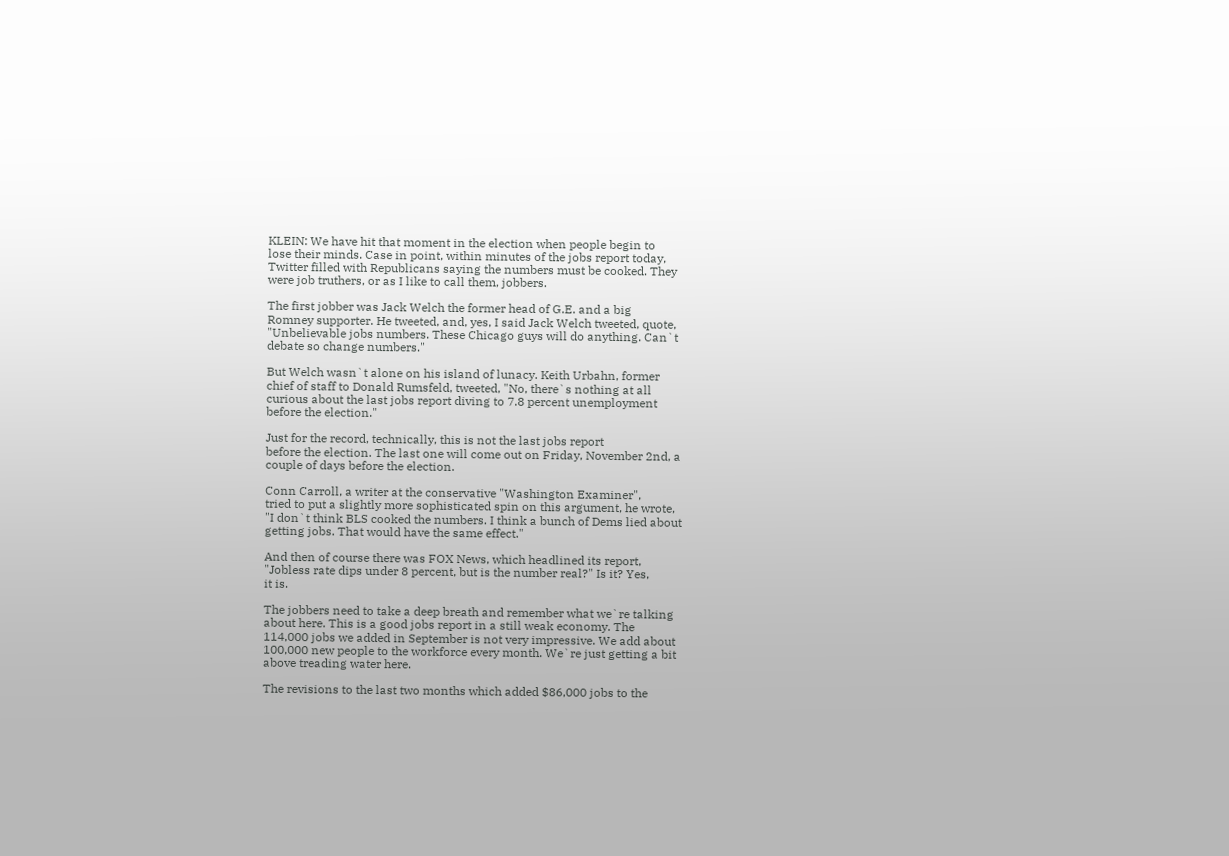KLEIN: We have hit that moment in the election when people begin to
lose their minds. Case in point, within minutes of the jobs report today,
Twitter filled with Republicans saying the numbers must be cooked. They
were job truthers, or as I like to call them, jobbers.

The first jobber was Jack Welch the former head of G.E. and a big
Romney supporter. He tweeted, and, yes, I said Jack Welch tweeted, quote,
"Unbelievable jobs numbers. These Chicago guys will do anything. Can`t
debate so change numbers."

But Welch wasn`t alone on his island of lunacy. Keith Urbahn, former
chief of staff to Donald Rumsfeld, tweeted, "No, there`s nothing at all
curious about the last jobs report diving to 7.8 percent unemployment
before the election."

Just for the record, technically, this is not the last jobs report
before the election. The last one will come out on Friday, November 2nd, a
couple of days before the election.

Conn Carroll, a writer at the conservative "Washington Examiner",
tried to put a slightly more sophisticated spin on this argument, he wrote,
"I don`t think BLS cooked the numbers. I think a bunch of Dems lied about
getting jobs. That would have the same effect."

And then of course there was FOX News, which headlined its report,
"Jobless rate dips under 8 percent, but is the number real?" Is it? Yes,
it is.

The jobbers need to take a deep breath and remember what we`re talking
about here. This is a good jobs report in a still weak economy. The
114,000 jobs we added in September is not very impressive. We add about
100,000 new people to the workforce every month. We`re just getting a bit
above treading water here.

The revisions to the last two months which added $86,000 jobs to the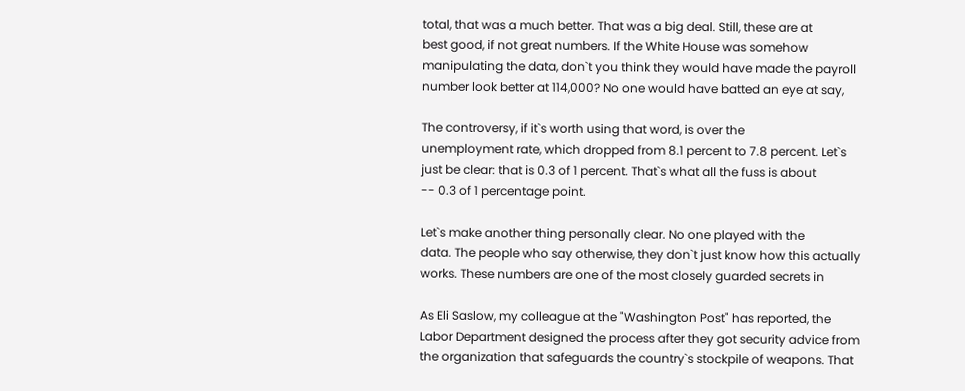total, that was a much better. That was a big deal. Still, these are at
best good, if not great numbers. If the White House was somehow
manipulating the data, don`t you think they would have made the payroll
number look better at 114,000? No one would have batted an eye at say,

The controversy, if it`s worth using that word, is over the
unemployment rate, which dropped from 8.1 percent to 7.8 percent. Let`s
just be clear: that is 0.3 of 1 percent. That`s what all the fuss is about
-- 0.3 of 1 percentage point.

Let`s make another thing personally clear. No one played with the
data. The people who say otherwise, they don`t just know how this actually
works. These numbers are one of the most closely guarded secrets in

As Eli Saslow, my colleague at the "Washington Post" has reported, the
Labor Department designed the process after they got security advice from
the organization that safeguards the country`s stockpile of weapons. That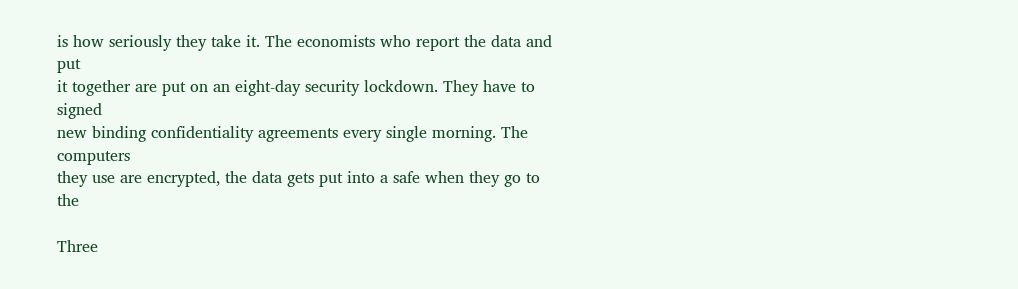is how seriously they take it. The economists who report the data and put
it together are put on an eight-day security lockdown. They have to signed
new binding confidentiality agreements every single morning. The computers
they use are encrypted, the data gets put into a safe when they go to the

Three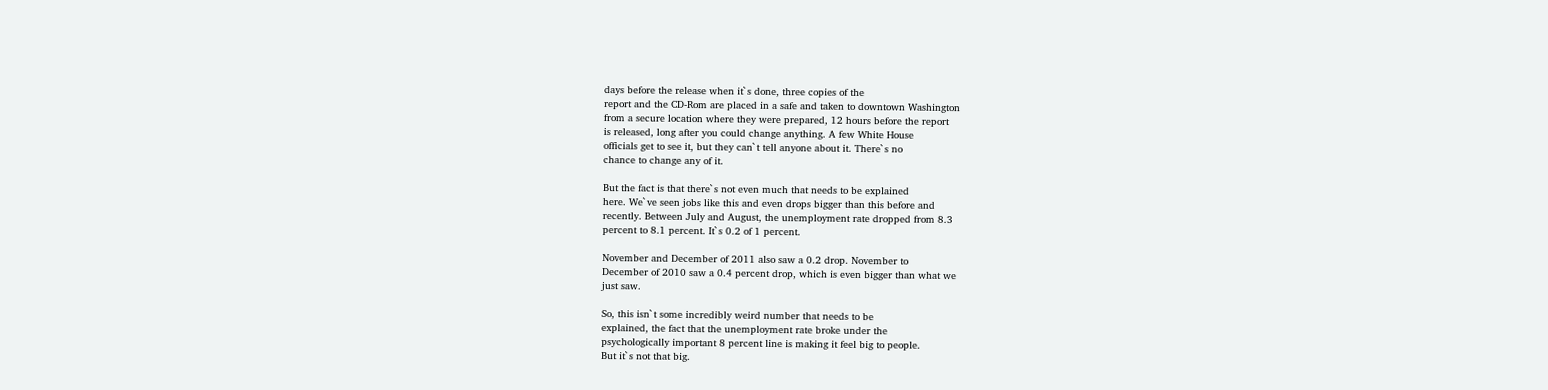days before the release when it`s done, three copies of the
report and the CD-Rom are placed in a safe and taken to downtown Washington
from a secure location where they were prepared, 12 hours before the report
is released, long after you could change anything. A few White House
officials get to see it, but they can`t tell anyone about it. There`s no
chance to change any of it.

But the fact is that there`s not even much that needs to be explained
here. We`ve seen jobs like this and even drops bigger than this before and
recently. Between July and August, the unemployment rate dropped from 8.3
percent to 8.1 percent. It`s 0.2 of 1 percent.

November and December of 2011 also saw a 0.2 drop. November to
December of 2010 saw a 0.4 percent drop, which is even bigger than what we
just saw.

So, this isn`t some incredibly weird number that needs to be
explained, the fact that the unemployment rate broke under the
psychologically important 8 percent line is making it feel big to people.
But it`s not that big.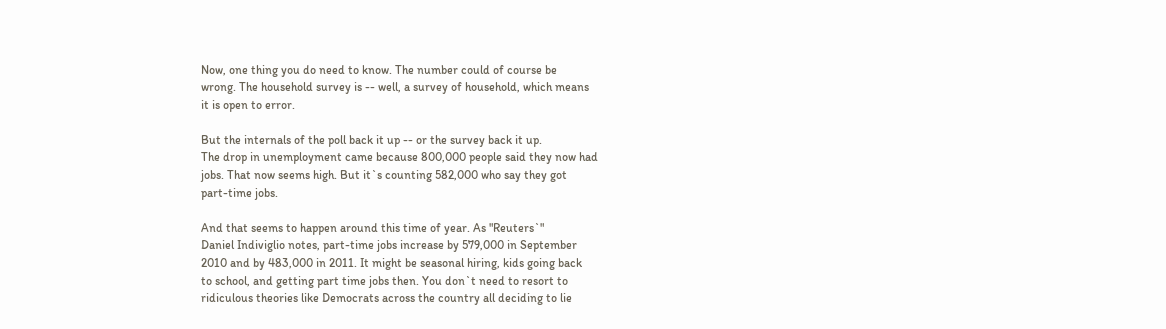Now, one thing you do need to know. The number could of course be
wrong. The household survey is -- well, a survey of household, which means
it is open to error.

But the internals of the poll back it up -- or the survey back it up.
The drop in unemployment came because 800,000 people said they now had
jobs. That now seems high. But it`s counting 582,000 who say they got
part-time jobs.

And that seems to happen around this time of year. As "Reuters`"
Daniel Indiviglio notes, part-time jobs increase by 579,000 in September
2010 and by 483,000 in 2011. It might be seasonal hiring, kids going back
to school, and getting part time jobs then. You don`t need to resort to
ridiculous theories like Democrats across the country all deciding to lie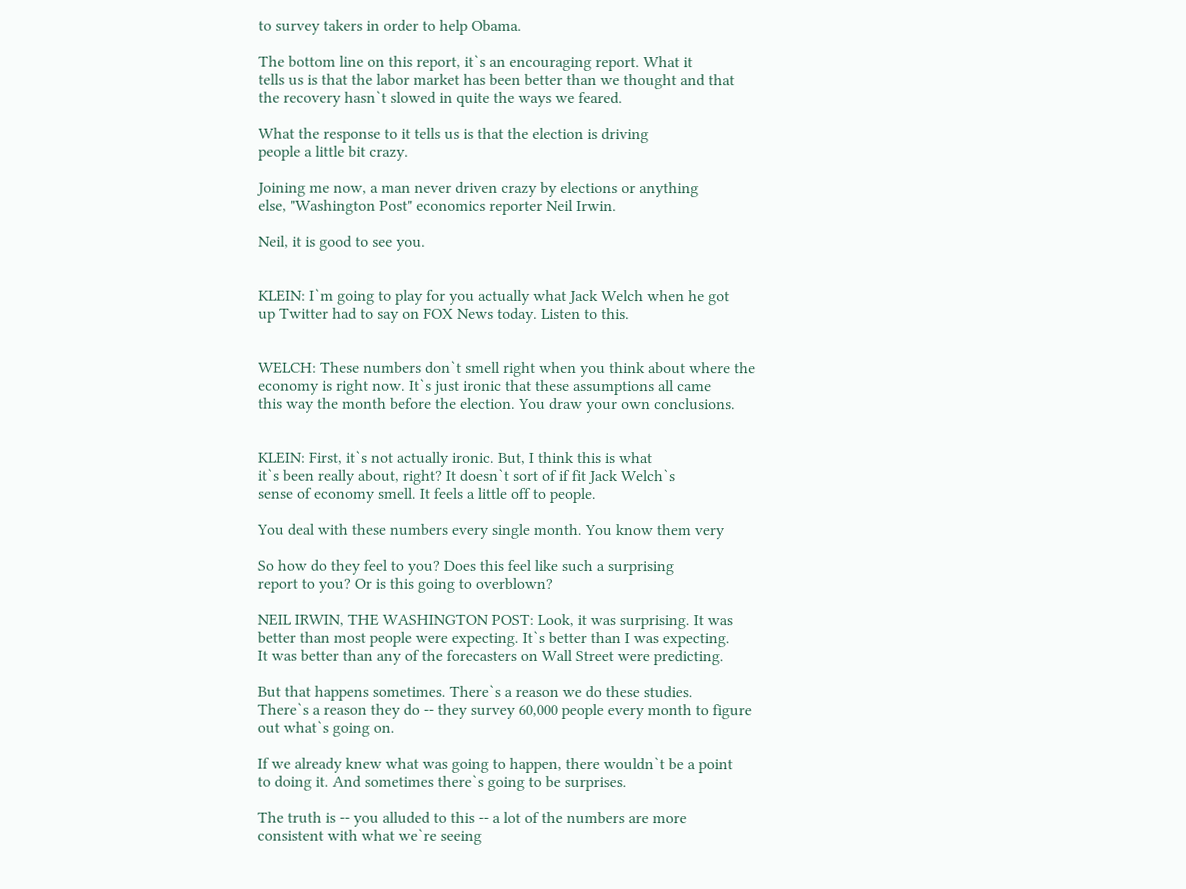to survey takers in order to help Obama.

The bottom line on this report, it`s an encouraging report. What it
tells us is that the labor market has been better than we thought and that
the recovery hasn`t slowed in quite the ways we feared.

What the response to it tells us is that the election is driving
people a little bit crazy.

Joining me now, a man never driven crazy by elections or anything
else, "Washington Post" economics reporter Neil Irwin.

Neil, it is good to see you.


KLEIN: I`m going to play for you actually what Jack Welch when he got
up Twitter had to say on FOX News today. Listen to this.


WELCH: These numbers don`t smell right when you think about where the
economy is right now. It`s just ironic that these assumptions all came
this way the month before the election. You draw your own conclusions.


KLEIN: First, it`s not actually ironic. But, I think this is what
it`s been really about, right? It doesn`t sort of if fit Jack Welch`s
sense of economy smell. It feels a little off to people.

You deal with these numbers every single month. You know them very

So how do they feel to you? Does this feel like such a surprising
report to you? Or is this going to overblown?

NEIL IRWIN, THE WASHINGTON POST: Look, it was surprising. It was
better than most people were expecting. It`s better than I was expecting.
It was better than any of the forecasters on Wall Street were predicting.

But that happens sometimes. There`s a reason we do these studies.
There`s a reason they do -- they survey 60,000 people every month to figure
out what`s going on.

If we already knew what was going to happen, there wouldn`t be a point
to doing it. And sometimes there`s going to be surprises.

The truth is -- you alluded to this -- a lot of the numbers are more
consistent with what we`re seeing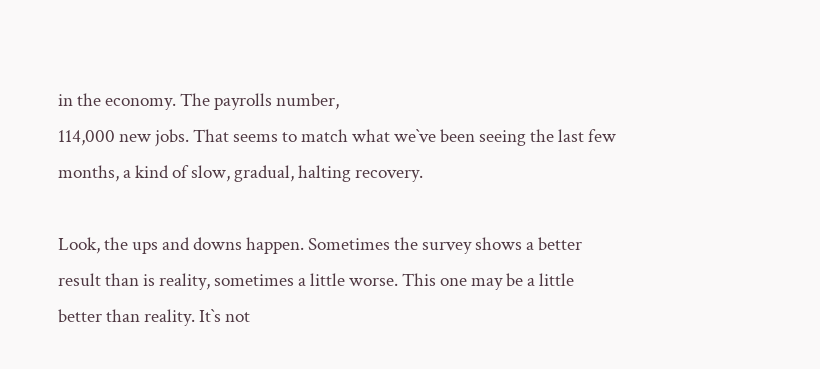in the economy. The payrolls number,
114,000 new jobs. That seems to match what we`ve been seeing the last few
months, a kind of slow, gradual, halting recovery.

Look, the ups and downs happen. Sometimes the survey shows a better
result than is reality, sometimes a little worse. This one may be a little
better than reality. It`s not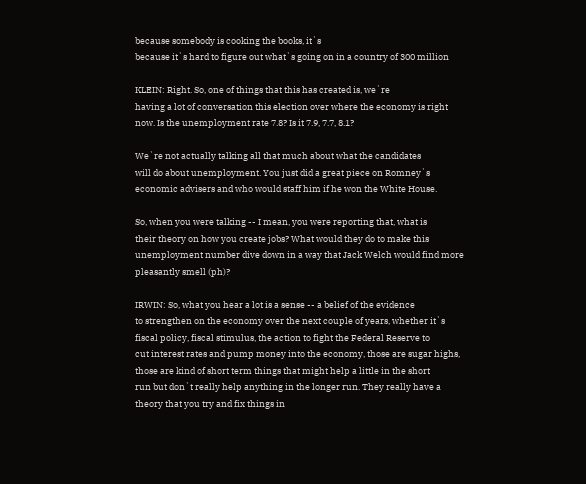because somebody is cooking the books, it`s
because it`s hard to figure out what`s going on in a country of 300 million

KLEIN: Right. So, one of things that this has created is, we`re
having a lot of conversation this election over where the economy is right
now. Is the unemployment rate 7.8? Is it 7.9, 7.7, 8.1?

We`re not actually talking all that much about what the candidates
will do about unemployment. You just did a great piece on Romney`s
economic advisers and who would staff him if he won the White House.

So, when you were talking -- I mean, you were reporting that, what is
their theory on how you create jobs? What would they do to make this
unemployment number dive down in a way that Jack Welch would find more
pleasantly smell (ph)?

IRWIN: So, what you hear a lot is a sense -- a belief of the evidence
to strengthen on the economy over the next couple of years, whether it`s
fiscal policy, fiscal stimulus, the action to fight the Federal Reserve to
cut interest rates and pump money into the economy, those are sugar highs,
those are kind of short term things that might help a little in the short
run but don`t really help anything in the longer run. They really have a
theory that you try and fix things in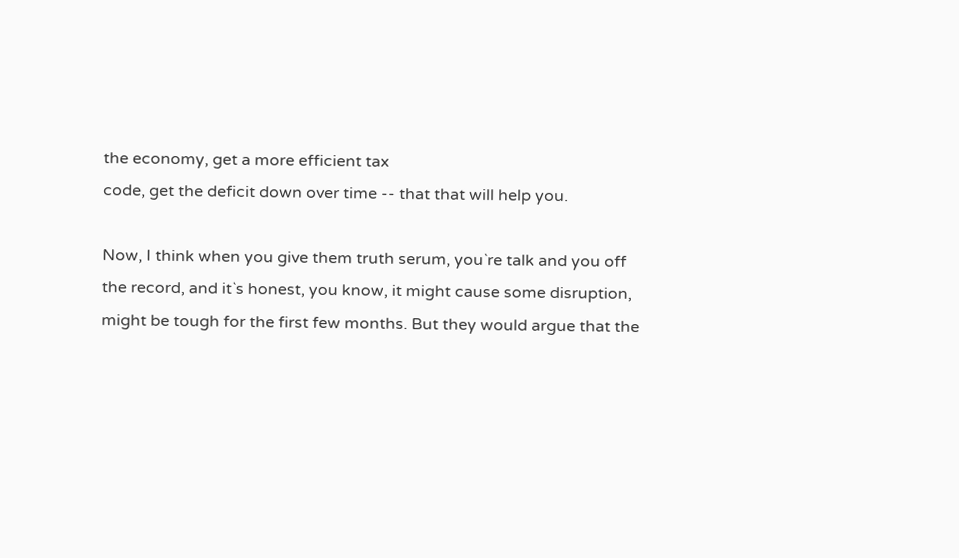the economy, get a more efficient tax
code, get the deficit down over time -- that that will help you.

Now, I think when you give them truth serum, you`re talk and you off
the record, and it`s honest, you know, it might cause some disruption,
might be tough for the first few months. But they would argue that the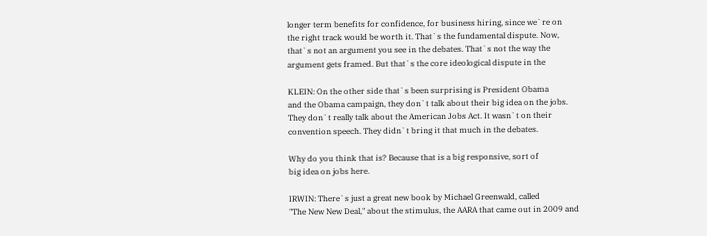longer term benefits for confidence, for business hiring, since we`re on
the right track would be worth it. That`s the fundamental dispute. Now,
that`s not an argument you see in the debates. That`s not the way the
argument gets framed. But that`s the core ideological dispute in the

KLEIN: On the other side that`s been surprising is President Obama
and the Obama campaign, they don`t talk about their big idea on the jobs.
They don`t really talk about the American Jobs Act. It wasn`t on their
convention speech. They didn`t bring it that much in the debates.

Why do you think that is? Because that is a big responsive, sort of
big idea on jobs here.

IRWIN: There`s just a great new book by Michael Greenwald, called
"The New New Deal," about the stimulus, the AARA that came out in 2009 and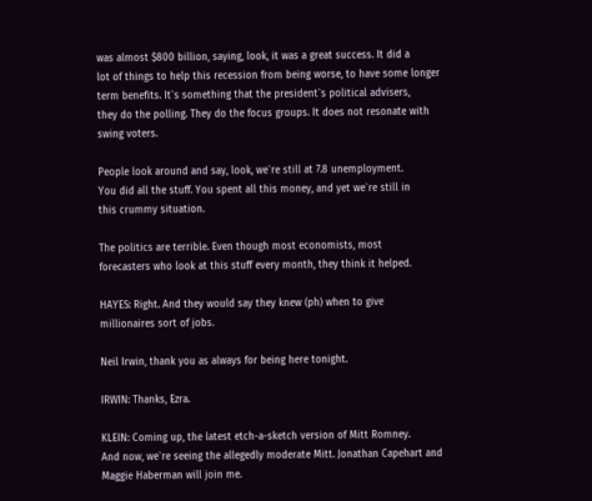was almost $800 billion, saying, look, it was a great success. It did a
lot of things to help this recession from being worse, to have some longer
term benefits. It`s something that the president`s political advisers,
they do the polling. They do the focus groups. It does not resonate with
swing voters.

People look around and say, look, we`re still at 7.8 unemployment.
You did all the stuff. You spent all this money, and yet we`re still in
this crummy situation.

The politics are terrible. Even though most economists, most
forecasters who look at this stuff every month, they think it helped.

HAYES: Right. And they would say they knew (ph) when to give
millionaires sort of jobs.

Neil Irwin, thank you as always for being here tonight.

IRWIN: Thanks, Ezra.

KLEIN: Coming up, the latest etch-a-sketch version of Mitt Romney.
And now, we`re seeing the allegedly moderate Mitt. Jonathan Capehart and
Maggie Haberman will join me.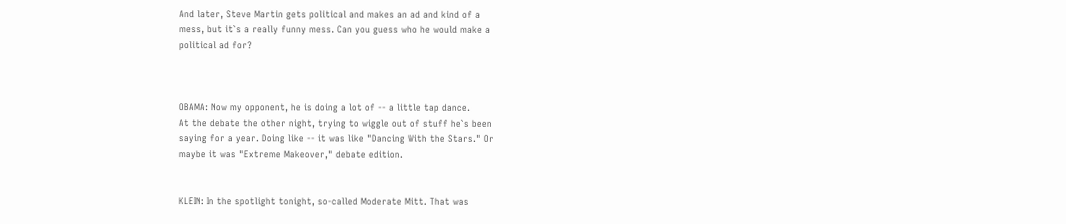And later, Steve Martin gets political and makes an ad and kind of a
mess, but it`s a really funny mess. Can you guess who he would make a
political ad for?



OBAMA: Now my opponent, he is doing a lot of -- a little tap dance.
At the debate the other night, trying to wiggle out of stuff he`s been
saying for a year. Doing like -- it was like "Dancing With the Stars." Or
maybe it was "Extreme Makeover," debate edition.


KLEIN: In the spotlight tonight, so-called Moderate Mitt. That was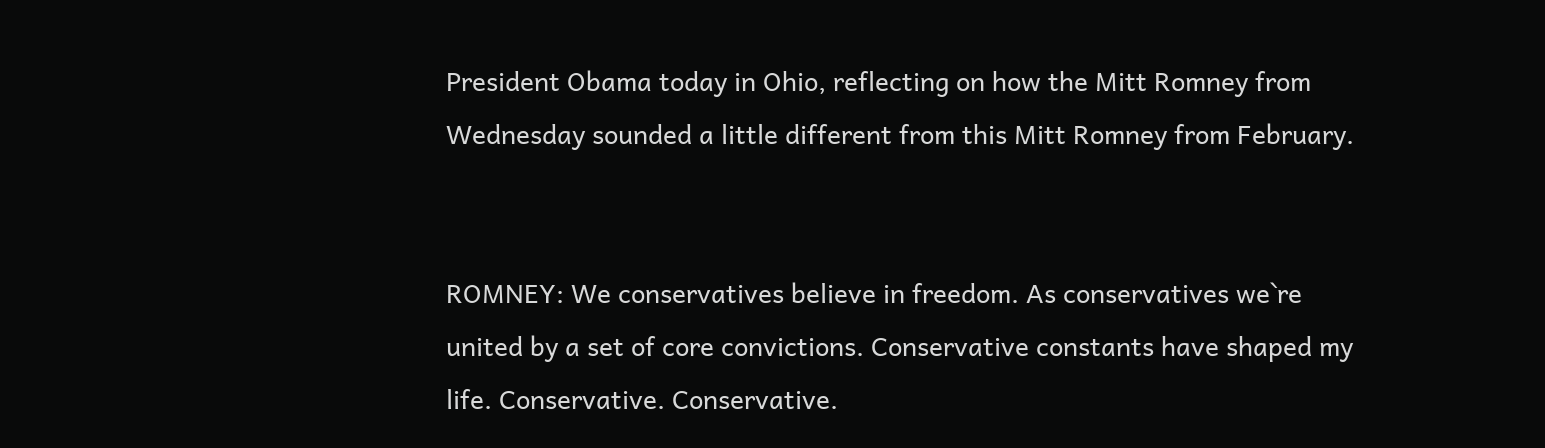President Obama today in Ohio, reflecting on how the Mitt Romney from
Wednesday sounded a little different from this Mitt Romney from February.


ROMNEY: We conservatives believe in freedom. As conservatives we`re
united by a set of core convictions. Conservative constants have shaped my
life. Conservative. Conservative.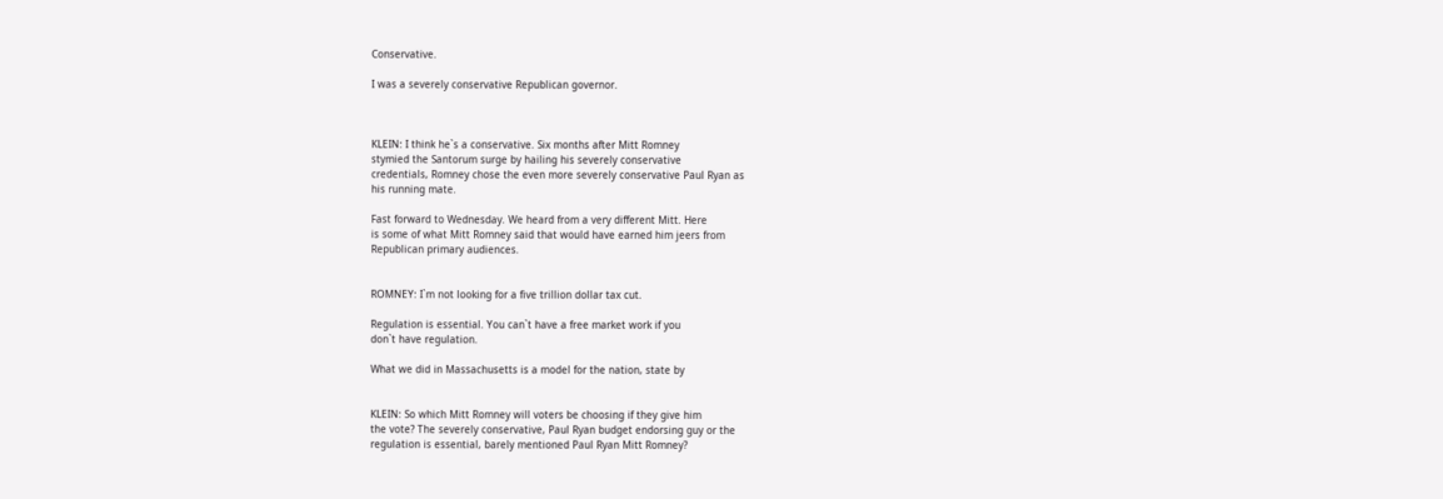Conservative.

I was a severely conservative Republican governor.



KLEIN: I think he`s a conservative. Six months after Mitt Romney
stymied the Santorum surge by hailing his severely conservative
credentials, Romney chose the even more severely conservative Paul Ryan as
his running mate.

Fast forward to Wednesday. We heard from a very different Mitt. Here
is some of what Mitt Romney said that would have earned him jeers from
Republican primary audiences.


ROMNEY: I`m not looking for a five trillion dollar tax cut.

Regulation is essential. You can`t have a free market work if you
don`t have regulation.

What we did in Massachusetts is a model for the nation, state by


KLEIN: So which Mitt Romney will voters be choosing if they give him
the vote? The severely conservative, Paul Ryan budget endorsing guy or the
regulation is essential, barely mentioned Paul Ryan Mitt Romney?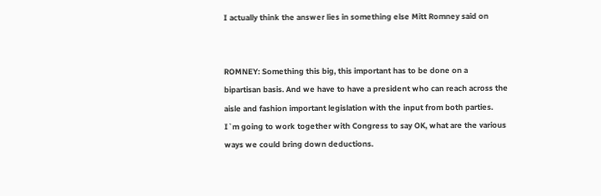I actually think the answer lies in something else Mitt Romney said on


ROMNEY: Something this big, this important has to be done on a
bipartisan basis. And we have to have a president who can reach across the
aisle and fashion important legislation with the input from both parties.
I`m going to work together with Congress to say OK, what are the various
ways we could bring down deductions.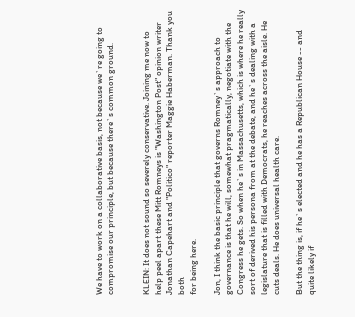We have to work on a collaborative basis, not because we`re going to
compromise our principle, but because there`s common ground.


KLEIN: It does not sound so severely conservative. Joining me now to
help peel apart these Mitt Romneys is "Washington Post" opinion writer
Jonathan Capehart and "Politico" reporter Maggie Haberman. Thank you both
for being here.

Jon, I think the basic principle that governs Romney`s approach to
governance is that he will, somewhat pragmatically, negotiate with the
Congress he gets. So when he`s in Massachusetts, which is where he really
sort of derived his persona from at the debate, and he`s dealing with a
legislature that is filled with Democrats, he reaches across the aisle. He
cuts deals. He does universal health care.

But the thing is, if he`s elected and he has a Republican House -- and
quite likely if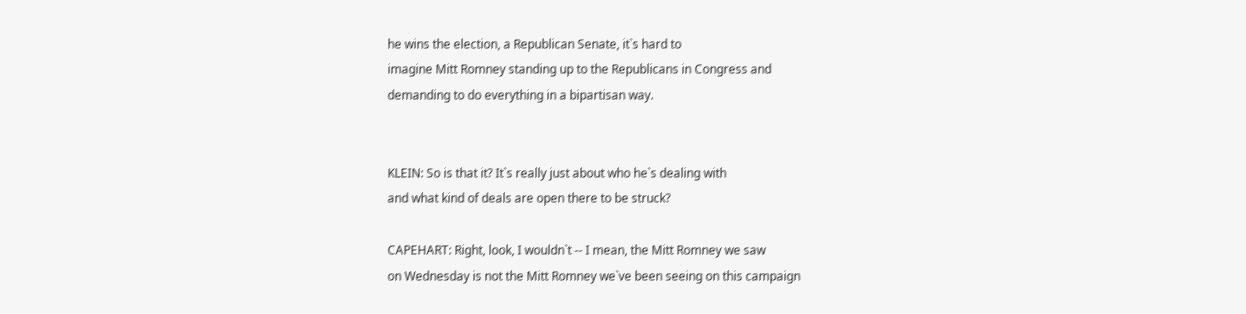he wins the election, a Republican Senate, it`s hard to
imagine Mitt Romney standing up to the Republicans in Congress and
demanding to do everything in a bipartisan way.


KLEIN: So is that it? It`s really just about who he`s dealing with
and what kind of deals are open there to be struck?

CAPEHART: Right, look, I wouldn`t -- I mean, the Mitt Romney we saw
on Wednesday is not the Mitt Romney we`ve been seeing on this campaign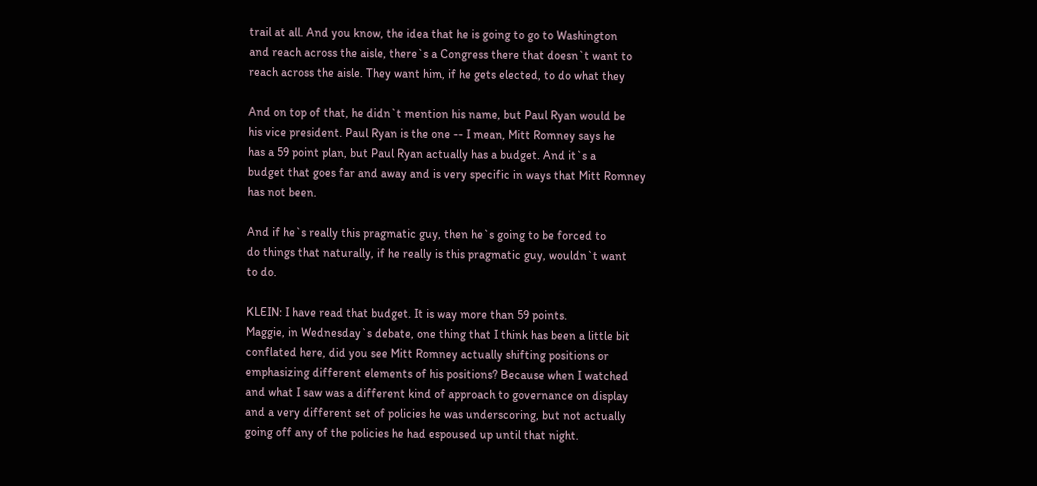trail at all. And you know, the idea that he is going to go to Washington
and reach across the aisle, there`s a Congress there that doesn`t want to
reach across the aisle. They want him, if he gets elected, to do what they

And on top of that, he didn`t mention his name, but Paul Ryan would be
his vice president. Paul Ryan is the one -- I mean, Mitt Romney says he
has a 59 point plan, but Paul Ryan actually has a budget. And it`s a
budget that goes far and away and is very specific in ways that Mitt Romney
has not been.

And if he`s really this pragmatic guy, then he`s going to be forced to
do things that naturally, if he really is this pragmatic guy, wouldn`t want
to do.

KLEIN: I have read that budget. It is way more than 59 points.
Maggie, in Wednesday`s debate, one thing that I think has been a little bit
conflated here, did you see Mitt Romney actually shifting positions or
emphasizing different elements of his positions? Because when I watched
and what I saw was a different kind of approach to governance on display
and a very different set of policies he was underscoring, but not actually
going off any of the policies he had espoused up until that night.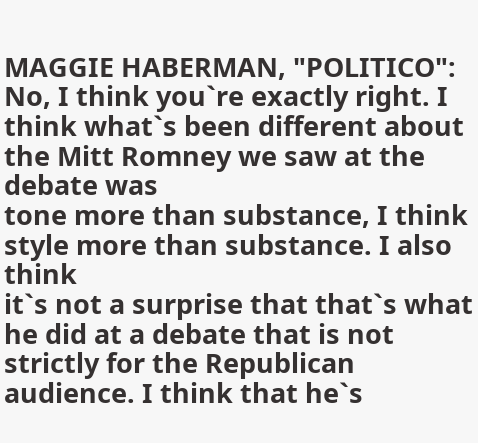MAGGIE HABERMAN, "POLITICO": No, I think you`re exactly right. I
think what`s been different about the Mitt Romney we saw at the debate was
tone more than substance, I think style more than substance. I also think
it`s not a surprise that that`s what he did at a debate that is not
strictly for the Republican audience. I think that he`s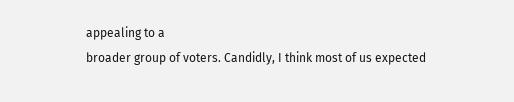appealing to a
broader group of voters. Candidly, I think most of us expected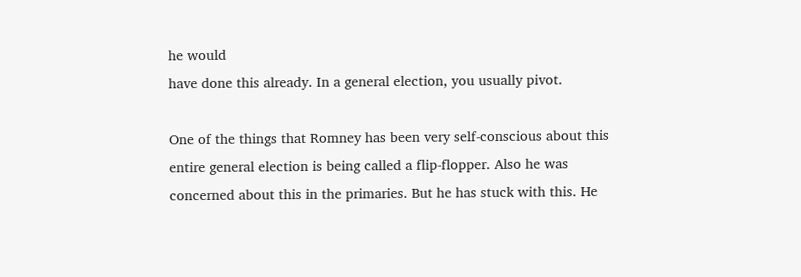he would
have done this already. In a general election, you usually pivot.

One of the things that Romney has been very self-conscious about this
entire general election is being called a flip-flopper. Also he was
concerned about this in the primaries. But he has stuck with this. He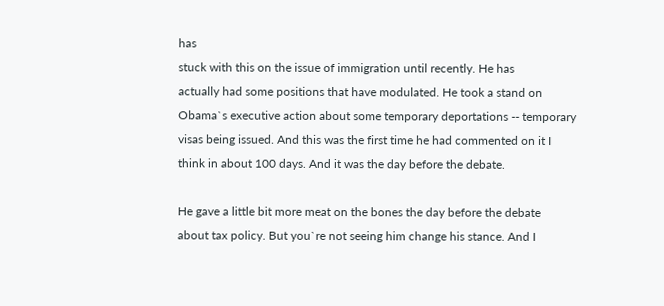has
stuck with this on the issue of immigration until recently. He has
actually had some positions that have modulated. He took a stand on
Obama`s executive action about some temporary deportations -- temporary
visas being issued. And this was the first time he had commented on it I
think in about 100 days. And it was the day before the debate.

He gave a little bit more meat on the bones the day before the debate
about tax policy. But you`re not seeing him change his stance. And I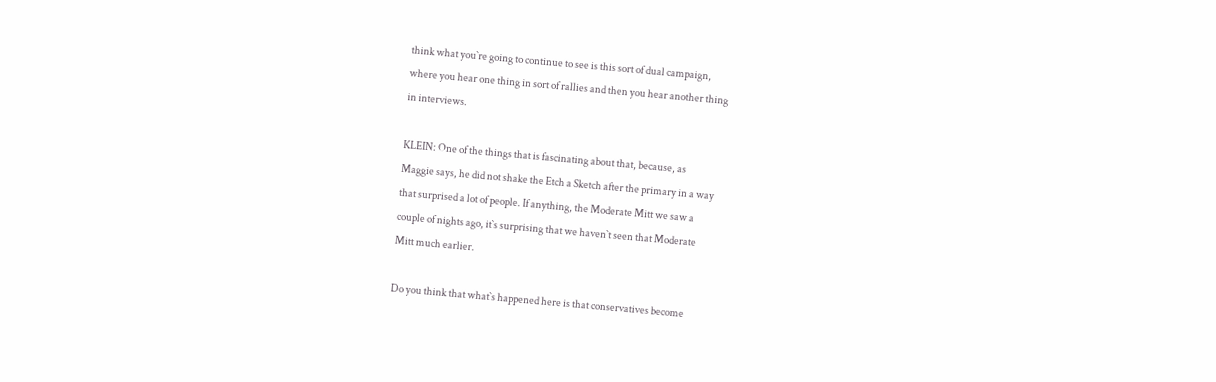think what you`re going to continue to see is this sort of dual campaign,
where you hear one thing in sort of rallies and then you hear another thing
in interviews.

KLEIN: One of the things that is fascinating about that, because, as
Maggie says, he did not shake the Etch a Sketch after the primary in a way
that surprised a lot of people. If anything, the Moderate Mitt we saw a
couple of nights ago, it`s surprising that we haven`t seen that Moderate
Mitt much earlier.

Do you think that what`s happened here is that conservatives become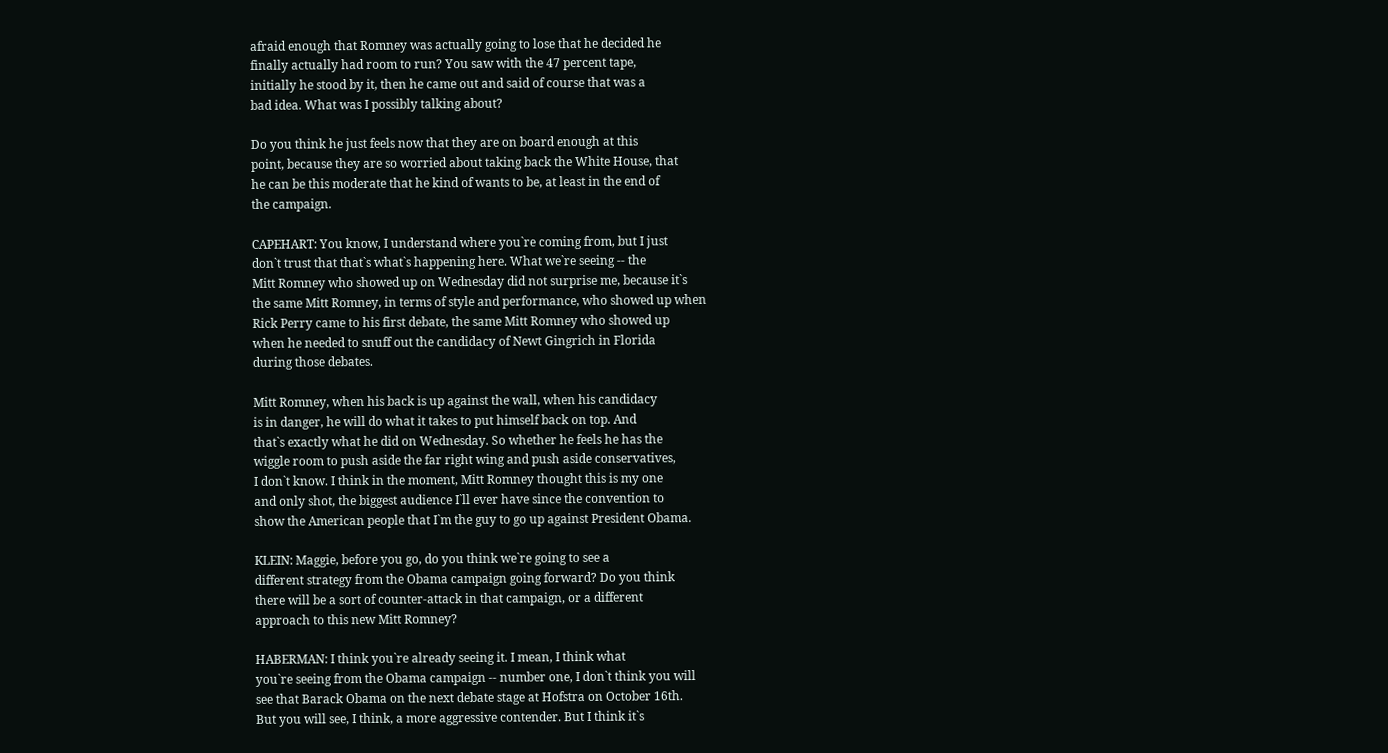afraid enough that Romney was actually going to lose that he decided he
finally actually had room to run? You saw with the 47 percent tape,
initially he stood by it, then he came out and said of course that was a
bad idea. What was I possibly talking about?

Do you think he just feels now that they are on board enough at this
point, because they are so worried about taking back the White House, that
he can be this moderate that he kind of wants to be, at least in the end of
the campaign.

CAPEHART: You know, I understand where you`re coming from, but I just
don`t trust that that`s what`s happening here. What we`re seeing -- the
Mitt Romney who showed up on Wednesday did not surprise me, because it`s
the same Mitt Romney, in terms of style and performance, who showed up when
Rick Perry came to his first debate, the same Mitt Romney who showed up
when he needed to snuff out the candidacy of Newt Gingrich in Florida
during those debates.

Mitt Romney, when his back is up against the wall, when his candidacy
is in danger, he will do what it takes to put himself back on top. And
that`s exactly what he did on Wednesday. So whether he feels he has the
wiggle room to push aside the far right wing and push aside conservatives,
I don`t know. I think in the moment, Mitt Romney thought this is my one
and only shot, the biggest audience I`ll ever have since the convention to
show the American people that I`m the guy to go up against President Obama.

KLEIN: Maggie, before you go, do you think we`re going to see a
different strategy from the Obama campaign going forward? Do you think
there will be a sort of counter-attack in that campaign, or a different
approach to this new Mitt Romney?

HABERMAN: I think you`re already seeing it. I mean, I think what
you`re seeing from the Obama campaign -- number one, I don`t think you will
see that Barack Obama on the next debate stage at Hofstra on October 16th.
But you will see, I think, a more aggressive contender. But I think it`s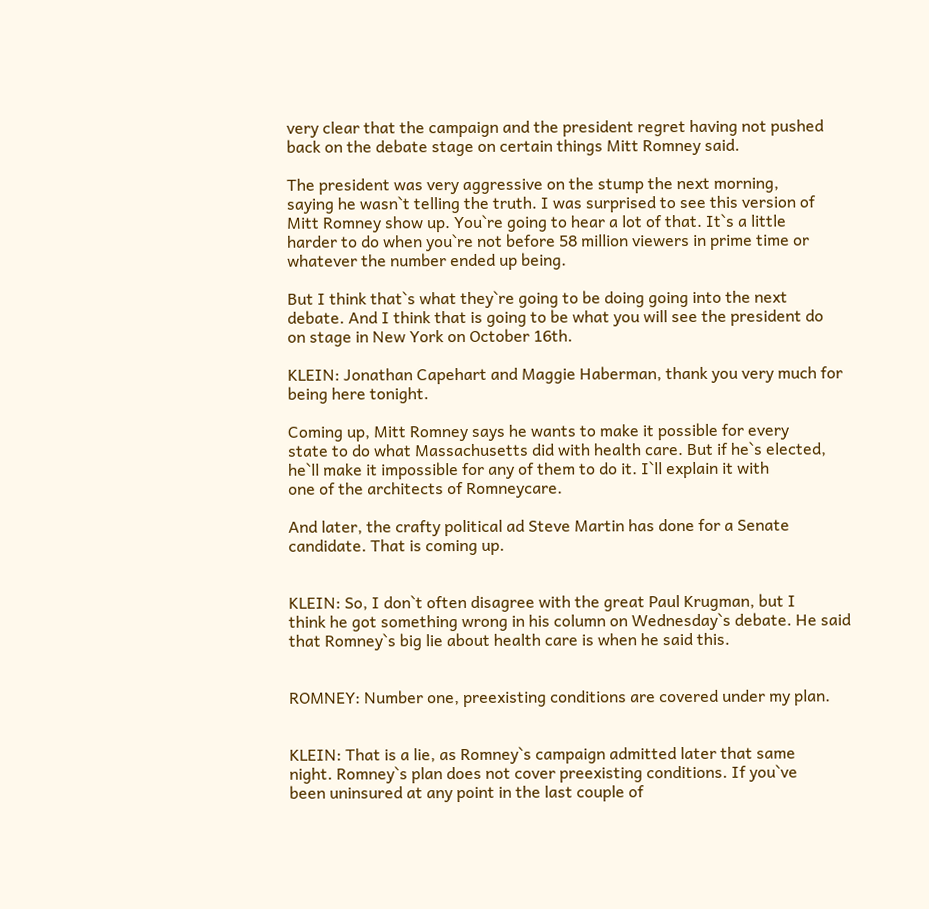very clear that the campaign and the president regret having not pushed
back on the debate stage on certain things Mitt Romney said.

The president was very aggressive on the stump the next morning,
saying he wasn`t telling the truth. I was surprised to see this version of
Mitt Romney show up. You`re going to hear a lot of that. It`s a little
harder to do when you`re not before 58 million viewers in prime time or
whatever the number ended up being.

But I think that`s what they`re going to be doing going into the next
debate. And I think that is going to be what you will see the president do
on stage in New York on October 16th.

KLEIN: Jonathan Capehart and Maggie Haberman, thank you very much for
being here tonight.

Coming up, Mitt Romney says he wants to make it possible for every
state to do what Massachusetts did with health care. But if he`s elected,
he`ll make it impossible for any of them to do it. I`ll explain it with
one of the architects of Romneycare.

And later, the crafty political ad Steve Martin has done for a Senate
candidate. That is coming up.


KLEIN: So, I don`t often disagree with the great Paul Krugman, but I
think he got something wrong in his column on Wednesday`s debate. He said
that Romney`s big lie about health care is when he said this.


ROMNEY: Number one, preexisting conditions are covered under my plan.


KLEIN: That is a lie, as Romney`s campaign admitted later that same
night. Romney`s plan does not cover preexisting conditions. If you`ve
been uninsured at any point in the last couple of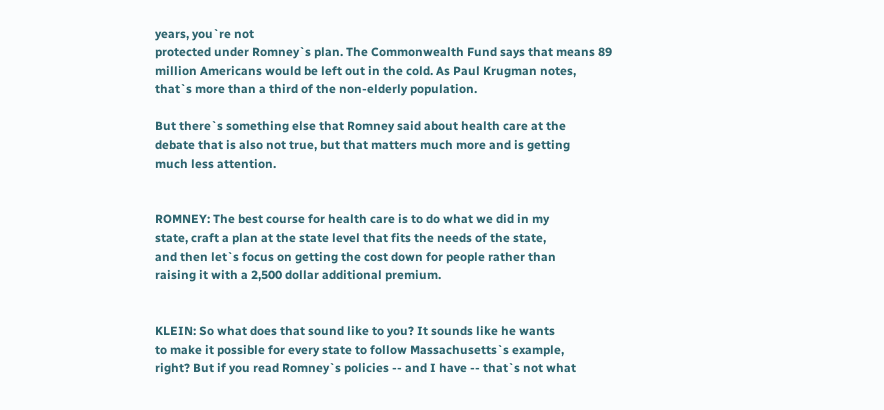years, you`re not
protected under Romney`s plan. The Commonwealth Fund says that means 89
million Americans would be left out in the cold. As Paul Krugman notes,
that`s more than a third of the non-elderly population.

But there`s something else that Romney said about health care at the
debate that is also not true, but that matters much more and is getting
much less attention.


ROMNEY: The best course for health care is to do what we did in my
state, craft a plan at the state level that fits the needs of the state,
and then let`s focus on getting the cost down for people rather than
raising it with a 2,500 dollar additional premium.


KLEIN: So what does that sound like to you? It sounds like he wants
to make it possible for every state to follow Massachusetts`s example,
right? But if you read Romney`s policies -- and I have -- that`s not what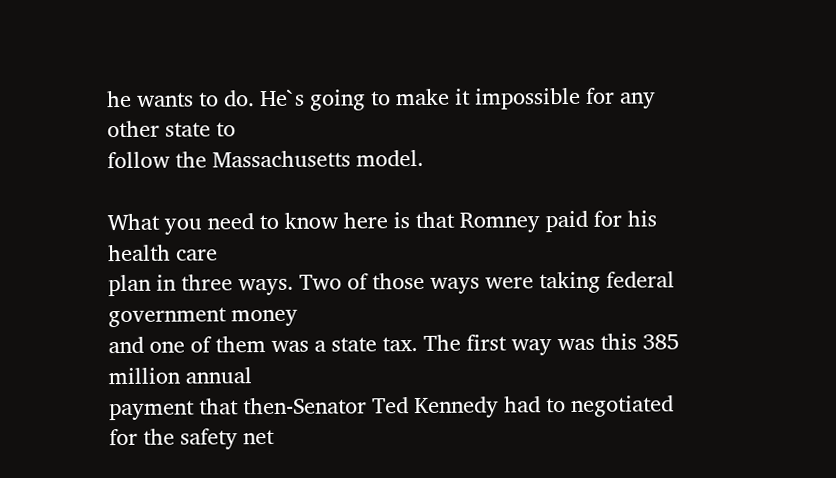he wants to do. He`s going to make it impossible for any other state to
follow the Massachusetts model.

What you need to know here is that Romney paid for his health care
plan in three ways. Two of those ways were taking federal government money
and one of them was a state tax. The first way was this 385 million annual
payment that then-Senator Ted Kennedy had to negotiated for the safety net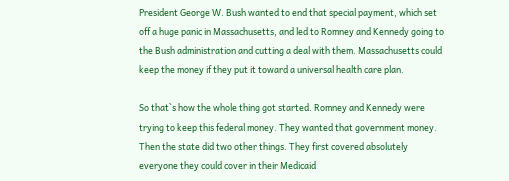President George W. Bush wanted to end that special payment, which set
off a huge panic in Massachusetts, and led to Romney and Kennedy going to
the Bush administration and cutting a deal with them. Massachusetts could
keep the money if they put it toward a universal health care plan.

So that`s how the whole thing got started. Romney and Kennedy were
trying to keep this federal money. They wanted that government money.
Then the state did two other things. They first covered absolutely
everyone they could cover in their Medicaid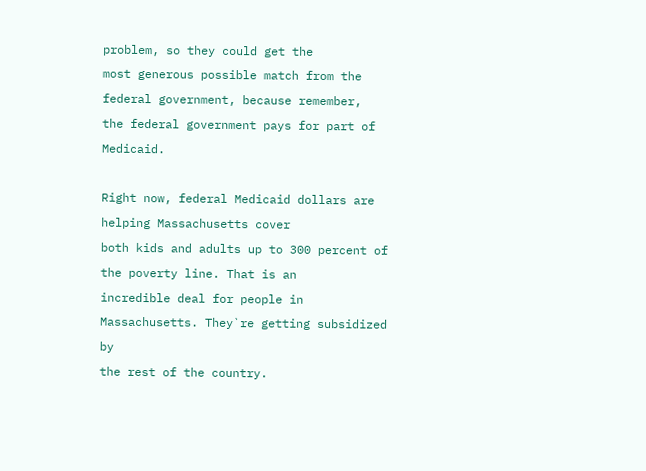problem, so they could get the
most generous possible match from the federal government, because remember,
the federal government pays for part of Medicaid.

Right now, federal Medicaid dollars are helping Massachusetts cover
both kids and adults up to 300 percent of the poverty line. That is an
incredible deal for people in Massachusetts. They`re getting subsidized by
the rest of the country.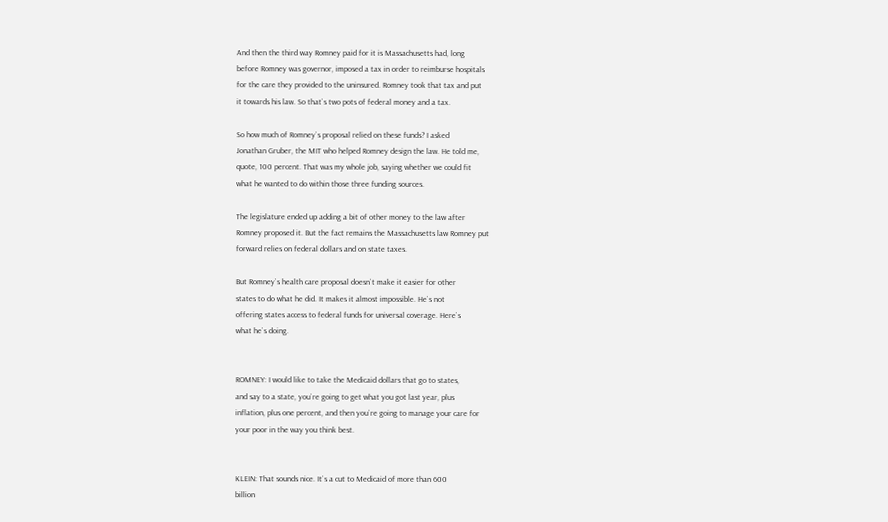And then the third way Romney paid for it is Massachusetts had, long
before Romney was governor, imposed a tax in order to reimburse hospitals
for the care they provided to the uninsured. Romney took that tax and put
it towards his law. So that`s two pots of federal money and a tax.

So how much of Romney`s proposal relied on these funds? I asked
Jonathan Gruber, the MIT who helped Romney design the law. He told me,
quote, 100 percent. That was my whole job, saying whether we could fit
what he wanted to do within those three funding sources.

The legislature ended up adding a bit of other money to the law after
Romney proposed it. But the fact remains the Massachusetts law Romney put
forward relies on federal dollars and on state taxes.

But Romney`s health care proposal doesn`t make it easier for other
states to do what he did. It makes it almost impossible. He`s not
offering states access to federal funds for universal coverage. Here`s
what he`s doing.


ROMNEY: I would like to take the Medicaid dollars that go to states,
and say to a state, you`re going to get what you got last year, plus
inflation, plus one percent, and then you`re going to manage your care for
your poor in the way you think best.


KLEIN: That sounds nice. It`s a cut to Medicaid of more than 600
billion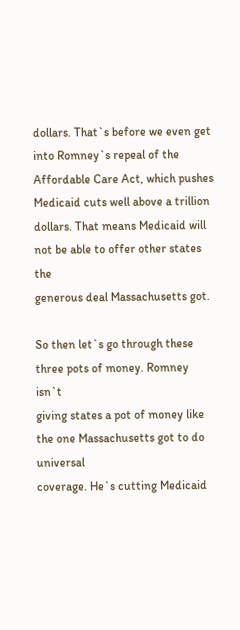dollars. That`s before we even get into Romney`s repeal of the
Affordable Care Act, which pushes Medicaid cuts well above a trillion
dollars. That means Medicaid will not be able to offer other states the
generous deal Massachusetts got.

So then let`s go through these three pots of money. Romney isn`t
giving states a pot of money like the one Massachusetts got to do universal
coverage. He`s cutting Medicaid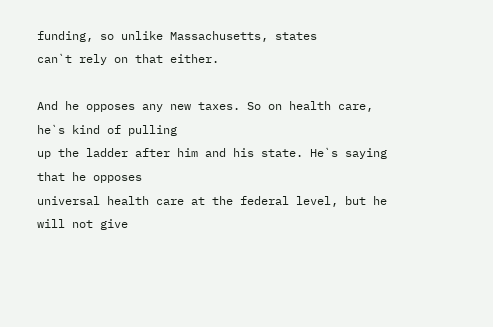funding, so unlike Massachusetts, states
can`t rely on that either.

And he opposes any new taxes. So on health care, he`s kind of pulling
up the ladder after him and his state. He`s saying that he opposes
universal health care at the federal level, but he will not give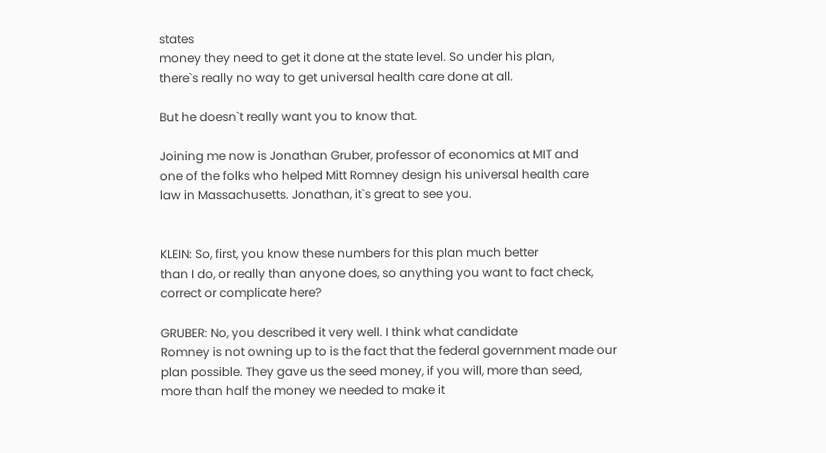states
money they need to get it done at the state level. So under his plan,
there`s really no way to get universal health care done at all.

But he doesn`t really want you to know that.

Joining me now is Jonathan Gruber, professor of economics at MIT and
one of the folks who helped Mitt Romney design his universal health care
law in Massachusetts. Jonathan, it`s great to see you.


KLEIN: So, first, you know these numbers for this plan much better
than I do, or really than anyone does, so anything you want to fact check,
correct or complicate here?

GRUBER: No, you described it very well. I think what candidate
Romney is not owning up to is the fact that the federal government made our
plan possible. They gave us the seed money, if you will, more than seed,
more than half the money we needed to make it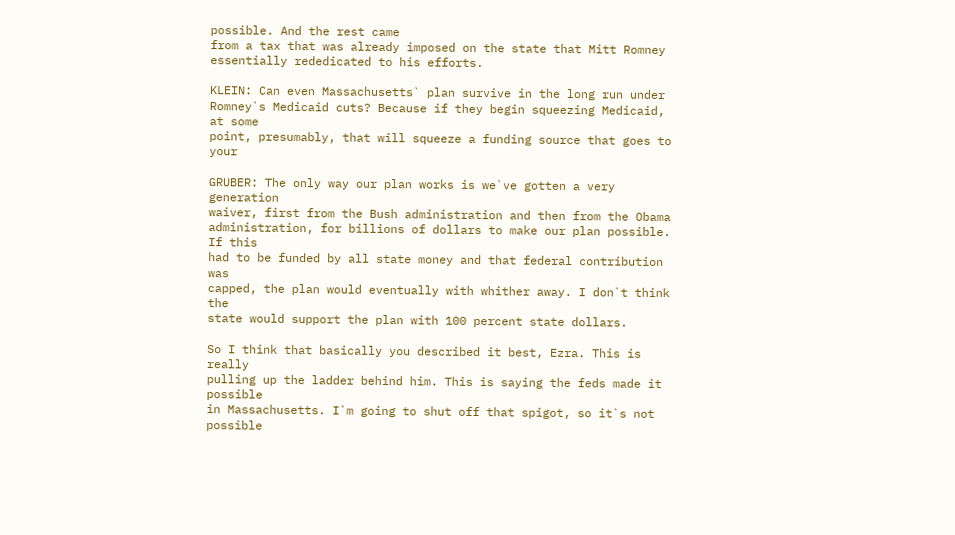possible. And the rest came
from a tax that was already imposed on the state that Mitt Romney
essentially rededicated to his efforts.

KLEIN: Can even Massachusetts` plan survive in the long run under
Romney`s Medicaid cuts? Because if they begin squeezing Medicaid, at some
point, presumably, that will squeeze a funding source that goes to your

GRUBER: The only way our plan works is we`ve gotten a very generation
waiver, first from the Bush administration and then from the Obama
administration, for billions of dollars to make our plan possible. If this
had to be funded by all state money and that federal contribution was
capped, the plan would eventually with whither away. I don`t think the
state would support the plan with 100 percent state dollars.

So I think that basically you described it best, Ezra. This is really
pulling up the ladder behind him. This is saying the feds made it possible
in Massachusetts. I`m going to shut off that spigot, so it`s not possible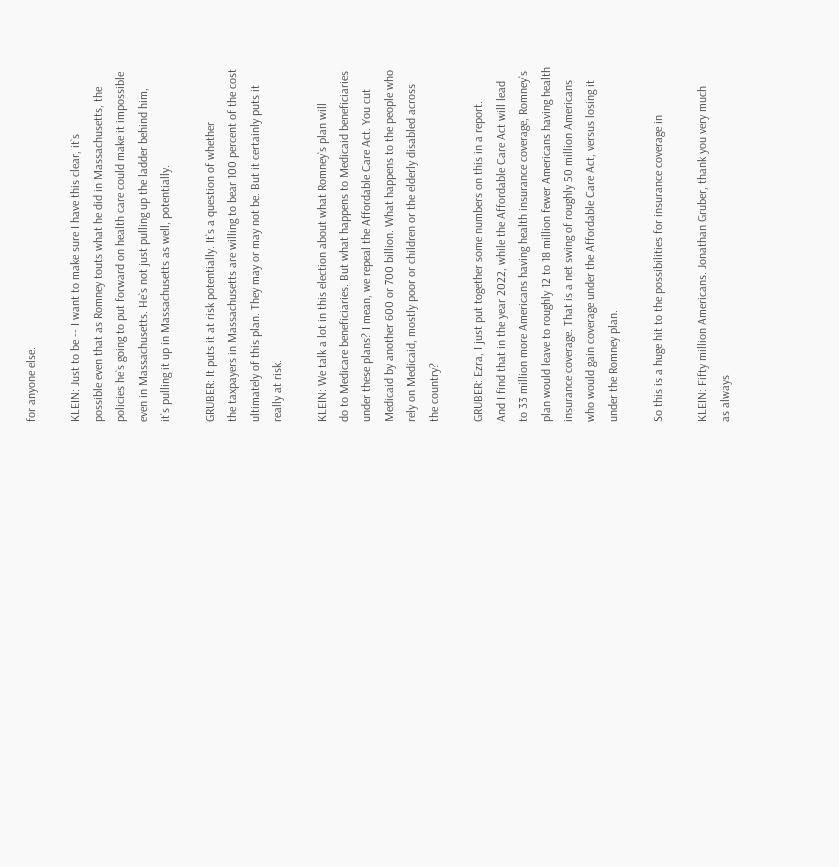for anyone else.

KLEIN: Just to be -- I want to make sure I have this clear, it`s
possible even that as Romney touts what he did in Massachusetts, the
policies he`s going to put forward on health care could make it impossible
even in Massachusetts. He`s not just pulling up the ladder behind him,
it`s pulling it up in Massachusetts as well, potentially.

GRUBER: It puts it at risk potentially. It`s a question of whether
the taxpayers in Massachusetts are willing to bear 100 percent of the cost
ultimately of this plan. They may or may not be. But it certainly puts it
really at risk.

KLEIN: We talk a lot in this election about what Romney`s plan will
do to Medicare beneficiaries. But what happens to Medicaid beneficiaries
under these plans? I mean, we repeal the Affordable Care Act. You cut
Medicaid by another 600 or 700 billion. What happens to the people who
rely on Medicaid, mostly poor or children or the elderly disabled across
the country?

GRUBER: Ezra, I just put together some numbers on this in a report.
And I find that in the year 2022, while the Affordable Care Act will lead
to 33 million more Americans having health insurance coverage, Romney`s
plan would leave to roughly 12 to 18 million fewer Americans having health
insurance coverage. That is a net swing of roughly 50 million Americans
who would gain coverage under the Affordable Care Act, versus losing it
under the Romney plan.

So this is a huge hit to the possibilities for insurance coverage in

KLEIN: Fifty million Americans. Jonathan Gruber, thank you very much
as always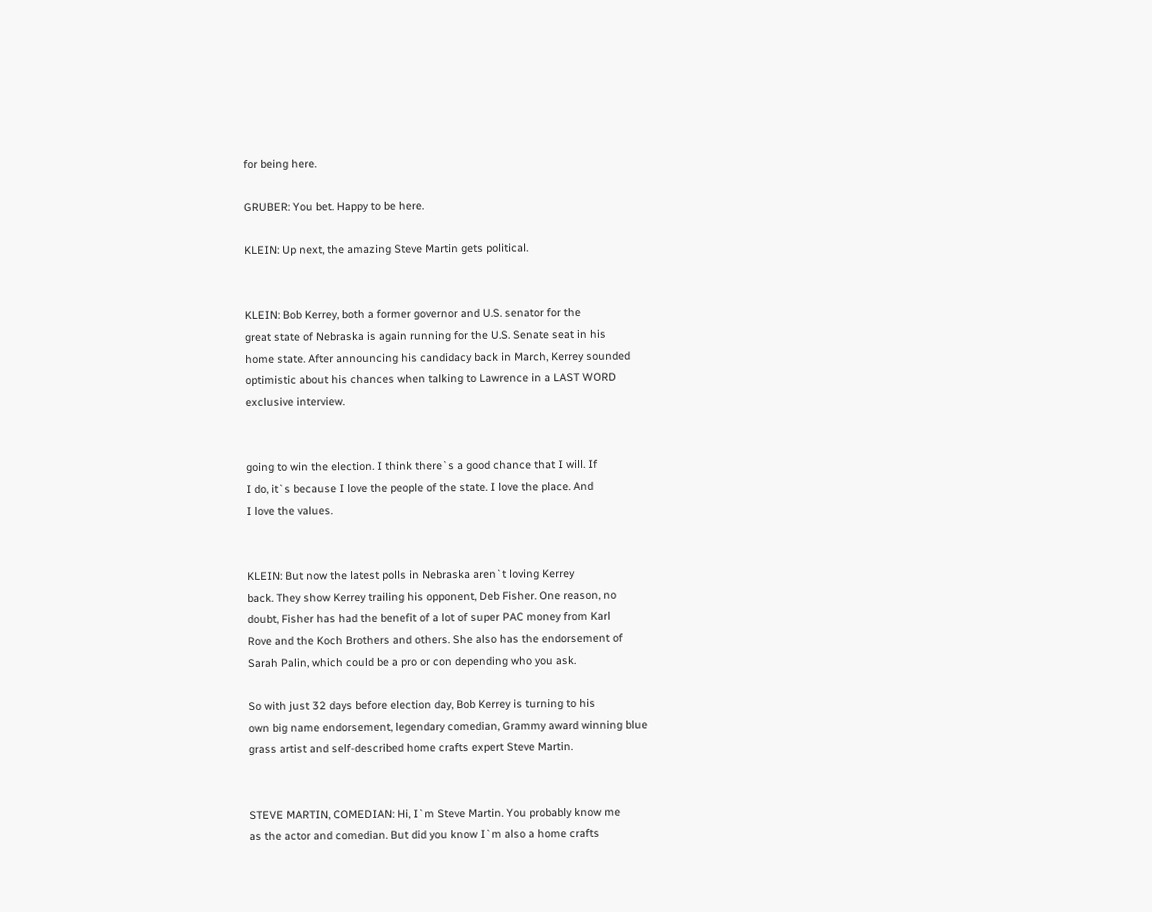for being here.

GRUBER: You bet. Happy to be here.

KLEIN: Up next, the amazing Steve Martin gets political.


KLEIN: Bob Kerrey, both a former governor and U.S. senator for the
great state of Nebraska is again running for the U.S. Senate seat in his
home state. After announcing his candidacy back in March, Kerrey sounded
optimistic about his chances when talking to Lawrence in a LAST WORD
exclusive interview.


going to win the election. I think there`s a good chance that I will. If
I do, it`s because I love the people of the state. I love the place. And
I love the values.


KLEIN: But now the latest polls in Nebraska aren`t loving Kerrey
back. They show Kerrey trailing his opponent, Deb Fisher. One reason, no
doubt, Fisher has had the benefit of a lot of super PAC money from Karl
Rove and the Koch Brothers and others. She also has the endorsement of
Sarah Palin, which could be a pro or con depending who you ask.

So with just 32 days before election day, Bob Kerrey is turning to his
own big name endorsement, legendary comedian, Grammy award winning blue
grass artist and self-described home crafts expert Steve Martin.


STEVE MARTIN, COMEDIAN: Hi, I`m Steve Martin. You probably know me
as the actor and comedian. But did you know I`m also a home crafts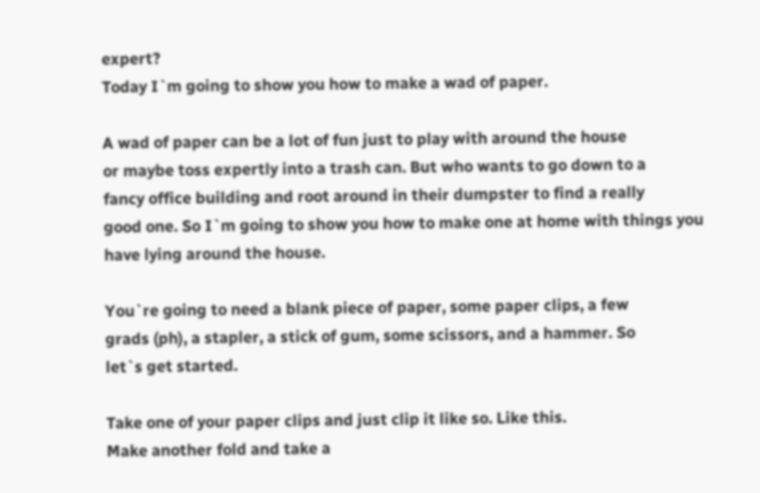expert?
Today I`m going to show you how to make a wad of paper.

A wad of paper can be a lot of fun just to play with around the house
or maybe toss expertly into a trash can. But who wants to go down to a
fancy office building and root around in their dumpster to find a really
good one. So I`m going to show you how to make one at home with things you
have lying around the house.

You`re going to need a blank piece of paper, some paper clips, a few
grads (ph), a stapler, a stick of gum, some scissors, and a hammer. So
let`s get started.

Take one of your paper clips and just clip it like so. Like this.
Make another fold and take a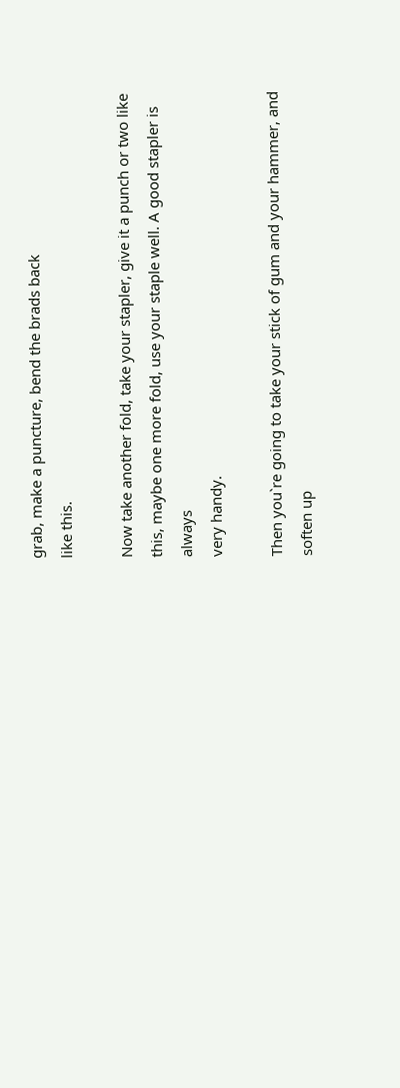grab, make a puncture, bend the brads back
like this.

Now take another fold, take your stapler, give it a punch or two like
this, maybe one more fold, use your staple well. A good stapler is always
very handy.

Then you`re going to take your stick of gum and your hammer, and
soften up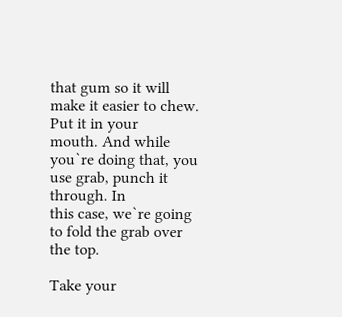that gum so it will make it easier to chew. Put it in your
mouth. And while you`re doing that, you use grab, punch it through. In
this case, we`re going to fold the grab over the top.

Take your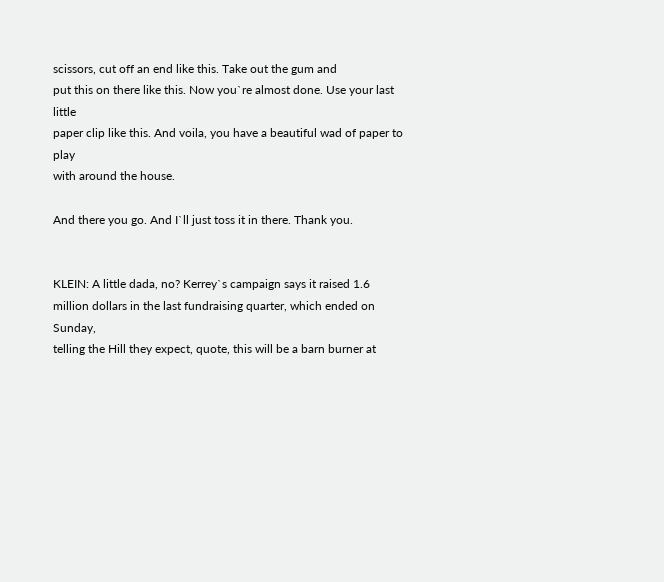scissors, cut off an end like this. Take out the gum and
put this on there like this. Now you`re almost done. Use your last little
paper clip like this. And voila, you have a beautiful wad of paper to play
with around the house.

And there you go. And I`ll just toss it in there. Thank you.


KLEIN: A little dada, no? Kerrey`s campaign says it raised 1.6
million dollars in the last fundraising quarter, which ended on Sunday,
telling the Hill they expect, quote, this will be a barn burner at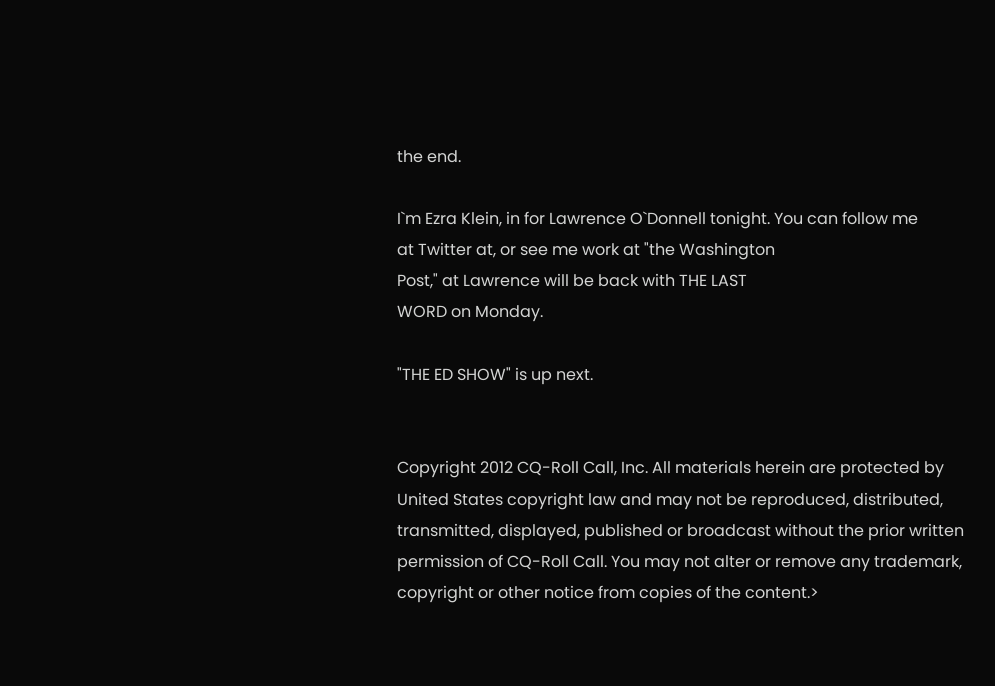the end.

I`m Ezra Klein, in for Lawrence O`Donnell tonight. You can follow me
at Twitter at, or see me work at "the Washington
Post," at Lawrence will be back with THE LAST
WORD on Monday.

"THE ED SHOW" is up next.


Copyright 2012 CQ-Roll Call, Inc. All materials herein are protected by
United States copyright law and may not be reproduced, distributed,
transmitted, displayed, published or broadcast without the prior written
permission of CQ-Roll Call. You may not alter or remove any trademark,
copyright or other notice from copies of the content.>